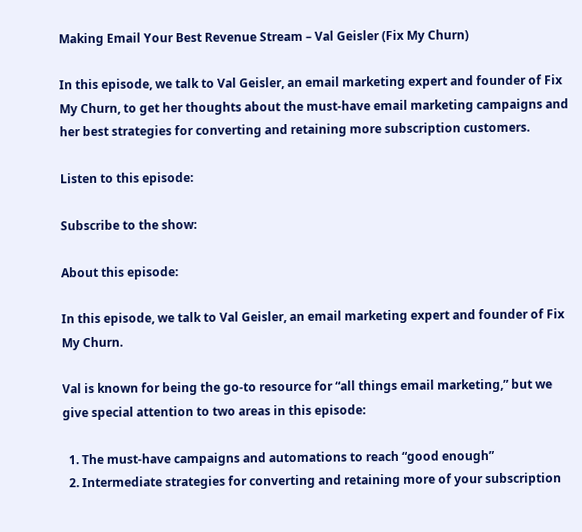Making Email Your Best Revenue Stream – Val Geisler (Fix My Churn)

In this episode, we talk to Val Geisler, an email marketing expert and founder of Fix My Churn, to get her thoughts about the must-have email marketing campaigns and her best strategies for converting and retaining more subscription customers.

Listen to this episode:

Subscribe to the show:

About this episode:

In this episode, we talk to Val Geisler, an email marketing expert and founder of Fix My Churn.

Val is known for being the go-to resource for “all things email marketing,” but we give special attention to two areas in this episode:

  1. The must-have campaigns and automations to reach “good enough”
  2. Intermediate strategies for converting and retaining more of your subscription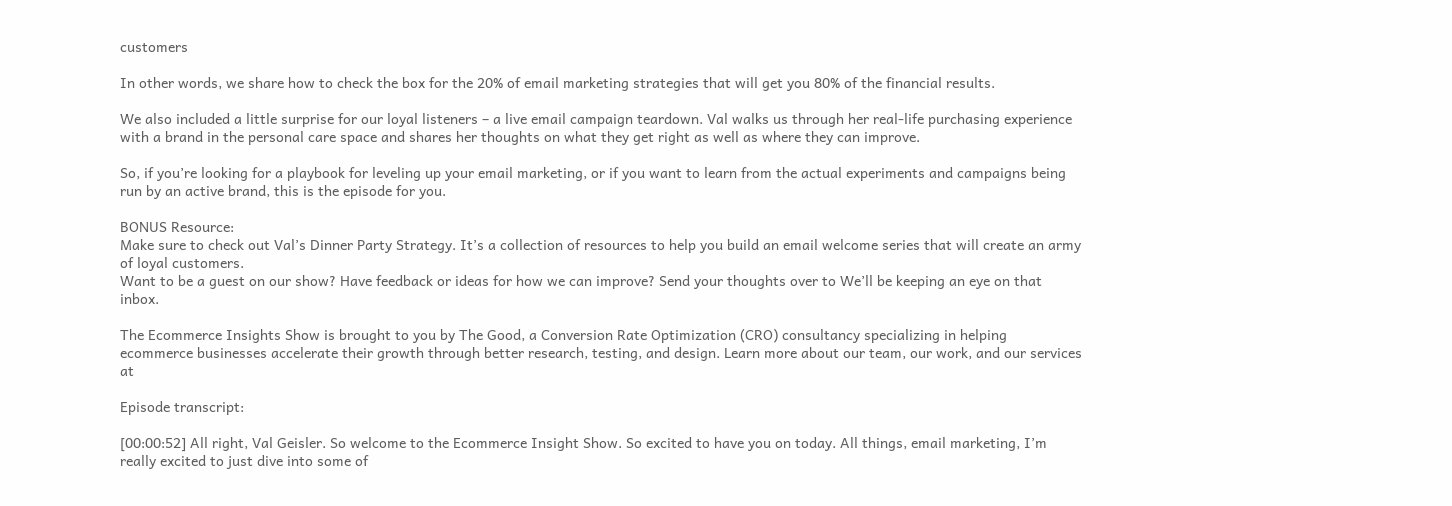customers

In other words, we share how to check the box for the 20% of email marketing strategies that will get you 80% of the financial results.

We also included a little surprise for our loyal listeners – a live email campaign teardown. Val walks us through her real-life purchasing experience with a brand in the personal care space and shares her thoughts on what they get right as well as where they can improve.

So, if you’re looking for a playbook for leveling up your email marketing, or if you want to learn from the actual experiments and campaigns being run by an active brand, this is the episode for you.

BONUS Resource:
Make sure to check out Val’s Dinner Party Strategy. It’s a collection of resources to help you build an email welcome series that will create an army of loyal customers.
Want to be a guest on our show? Have feedback or ideas for how we can improve? Send your thoughts over to We’ll be keeping an eye on that inbox.

The Ecommerce Insights Show is brought to you by The Good, a Conversion Rate Optimization (CRO) consultancy specializing in helping ecommerce businesses accelerate their growth through better research, testing, and design. Learn more about our team, our work, and our services at

Episode transcript:

[00:00:52] All right, Val Geisler. So welcome to the Ecommerce Insight Show. So excited to have you on today. All things, email marketing, I’m really excited to just dive into some of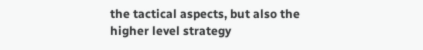the tactical aspects, but also the higher level strategy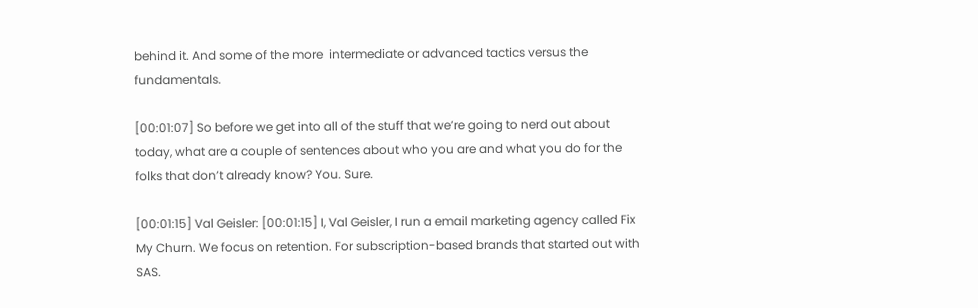behind it. And some of the more  intermediate or advanced tactics versus the fundamentals.

[00:01:07] So before we get into all of the stuff that we’re going to nerd out about today, what are a couple of sentences about who you are and what you do for the folks that don’t already know? You. Sure.

[00:01:15] Val Geisler: [00:01:15] I, Val Geisler, I run a email marketing agency called Fix My Churn. We focus on retention. For subscription-based brands that started out with SAS.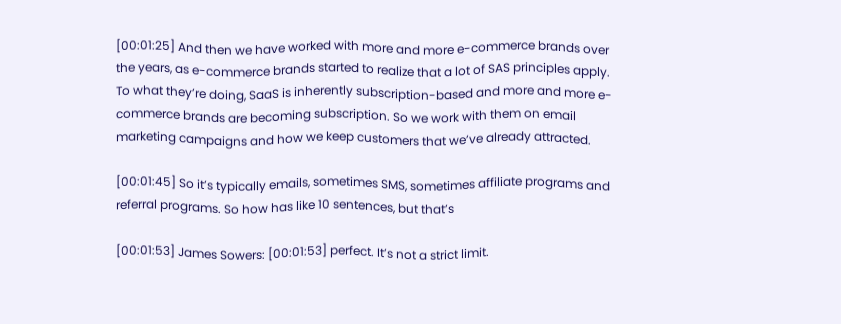[00:01:25] And then we have worked with more and more e-commerce brands over the years, as e-commerce brands started to realize that a lot of SAS principles apply. To what they’re doing, SaaS is inherently subscription-based and more and more e-commerce brands are becoming subscription. So we work with them on email marketing campaigns and how we keep customers that we’ve already attracted.

[00:01:45] So it’s typically emails, sometimes SMS, sometimes affiliate programs and referral programs. So how has like 10 sentences, but that’s

[00:01:53] James Sowers: [00:01:53] perfect. It’s not a strict limit.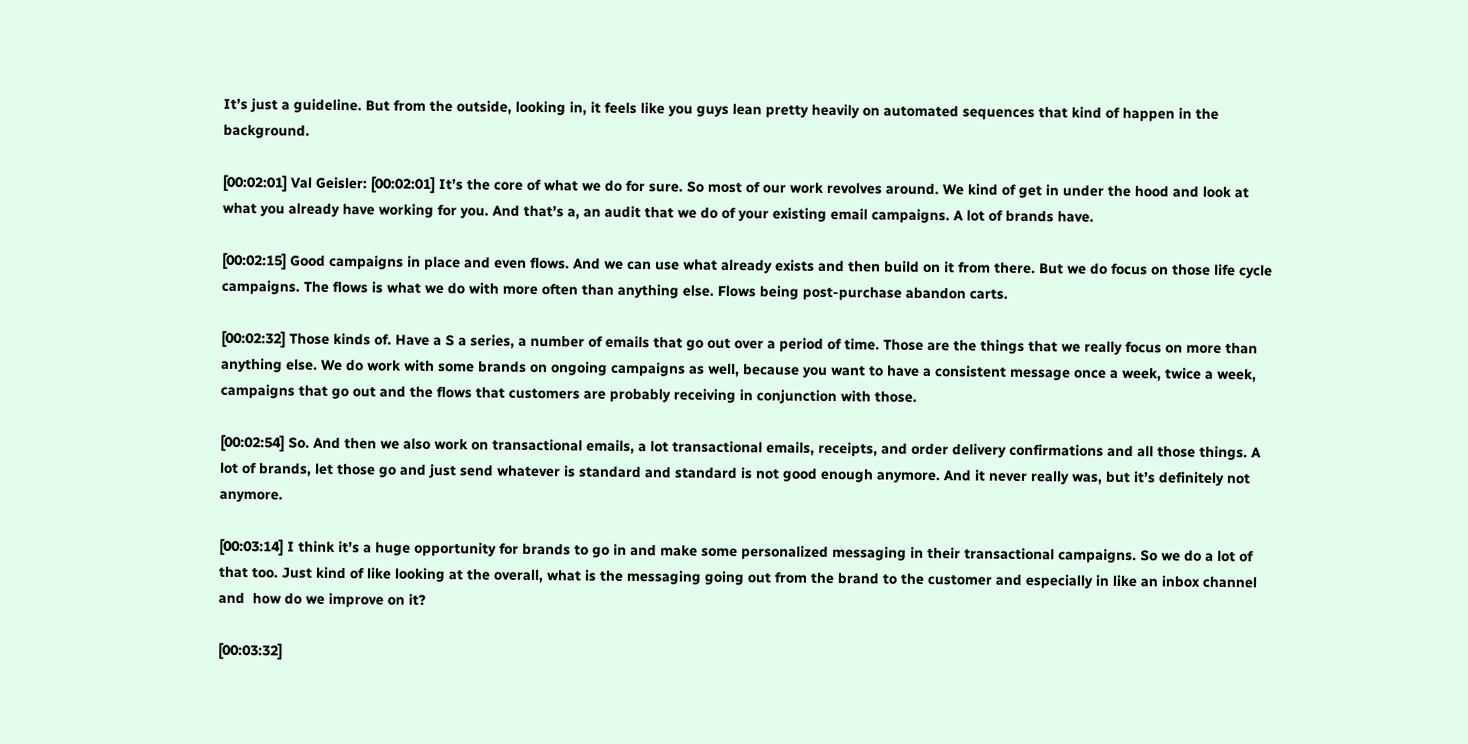It’s just a guideline. But from the outside, looking in, it feels like you guys lean pretty heavily on automated sequences that kind of happen in the background.

[00:02:01] Val Geisler: [00:02:01] It’s the core of what we do for sure. So most of our work revolves around. We kind of get in under the hood and look at what you already have working for you. And that’s a, an audit that we do of your existing email campaigns. A lot of brands have.

[00:02:15] Good campaigns in place and even flows. And we can use what already exists and then build on it from there. But we do focus on those life cycle campaigns. The flows is what we do with more often than anything else. Flows being post-purchase abandon carts.

[00:02:32] Those kinds of. Have a S a series, a number of emails that go out over a period of time. Those are the things that we really focus on more than anything else. We do work with some brands on ongoing campaigns as well, because you want to have a consistent message once a week, twice a week, campaigns that go out and the flows that customers are probably receiving in conjunction with those.

[00:02:54] So. And then we also work on transactional emails, a lot transactional emails, receipts, and order delivery confirmations and all those things. A lot of brands, let those go and just send whatever is standard and standard is not good enough anymore. And it never really was, but it’s definitely not anymore.

[00:03:14] I think it’s a huge opportunity for brands to go in and make some personalized messaging in their transactional campaigns. So we do a lot of that too. Just kind of like looking at the overall, what is the messaging going out from the brand to the customer and especially in like an inbox channel and  how do we improve on it?

[00:03:32]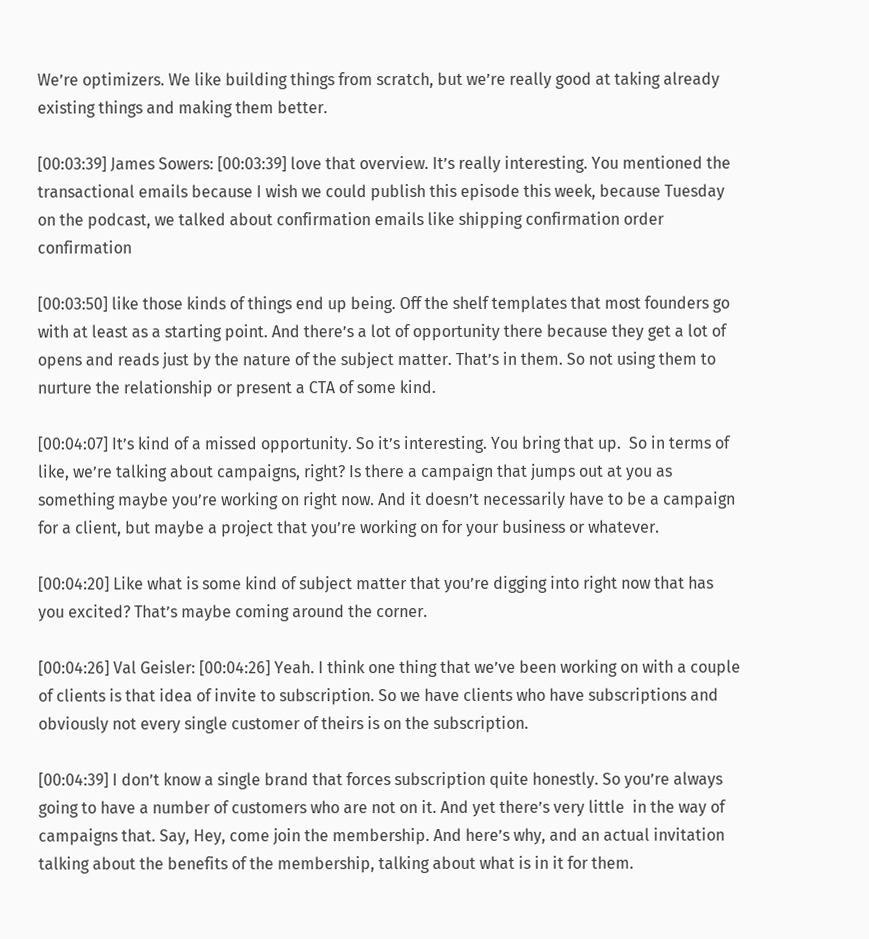We’re optimizers. We like building things from scratch, but we’re really good at taking already existing things and making them better.

[00:03:39] James Sowers: [00:03:39] love that overview. It’s really interesting. You mentioned the transactional emails because I wish we could publish this episode this week, because Tuesday on the podcast, we talked about confirmation emails like shipping confirmation order confirmation

[00:03:50] like those kinds of things end up being. Off the shelf templates that most founders go with at least as a starting point. And there’s a lot of opportunity there because they get a lot of opens and reads just by the nature of the subject matter. That’s in them. So not using them to nurture the relationship or present a CTA of some kind.

[00:04:07] It’s kind of a missed opportunity. So it’s interesting. You bring that up.  So in terms of like, we’re talking about campaigns, right? Is there a campaign that jumps out at you as something maybe you’re working on right now. And it doesn’t necessarily have to be a campaign for a client, but maybe a project that you’re working on for your business or whatever.

[00:04:20] Like what is some kind of subject matter that you’re digging into right now that has you excited? That’s maybe coming around the corner.

[00:04:26] Val Geisler: [00:04:26] Yeah. I think one thing that we’ve been working on with a couple of clients is that idea of invite to subscription. So we have clients who have subscriptions and obviously not every single customer of theirs is on the subscription.

[00:04:39] I don’t know a single brand that forces subscription quite honestly. So you’re always going to have a number of customers who are not on it. And yet there’s very little  in the way of campaigns that. Say, Hey, come join the membership. And here’s why, and an actual invitation talking about the benefits of the membership, talking about what is in it for them.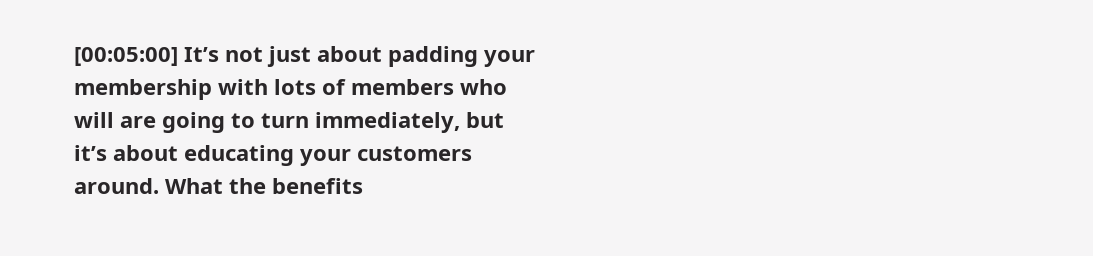[00:05:00] It’s not just about padding your membership with lots of members who will are going to turn immediately, but it’s about educating your customers around. What the benefits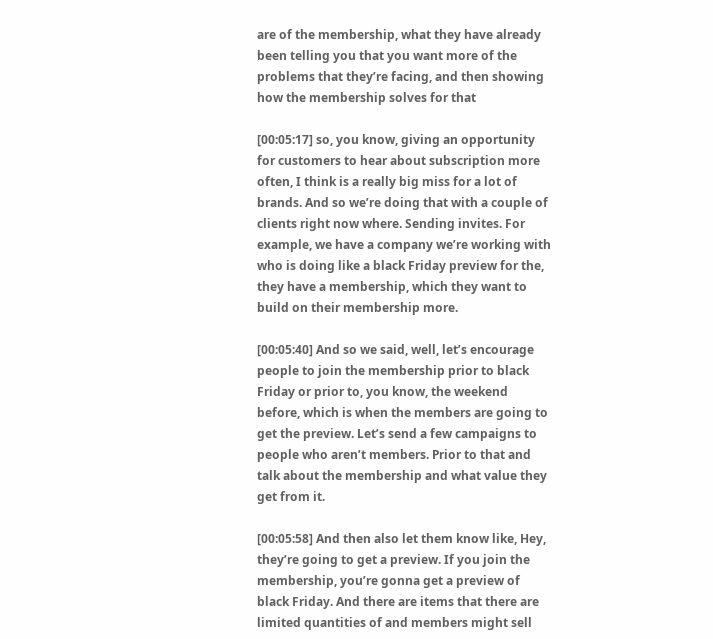are of the membership, what they have already been telling you that you want more of the problems that they’re facing, and then showing how the membership solves for that

[00:05:17] so, you know, giving an opportunity for customers to hear about subscription more often, I think is a really big miss for a lot of brands. And so we’re doing that with a couple of clients right now where. Sending invites. For example, we have a company we’re working with who is doing like a black Friday preview for the, they have a membership, which they want to build on their membership more.

[00:05:40] And so we said, well, let’s encourage people to join the membership prior to black Friday or prior to, you know, the weekend before, which is when the members are going to get the preview. Let’s send a few campaigns to people who aren’t members. Prior to that and talk about the membership and what value they get from it.

[00:05:58] And then also let them know like, Hey, they’re going to get a preview. If you join the membership, you’re gonna get a preview of black Friday. And there are items that there are limited quantities of and members might sell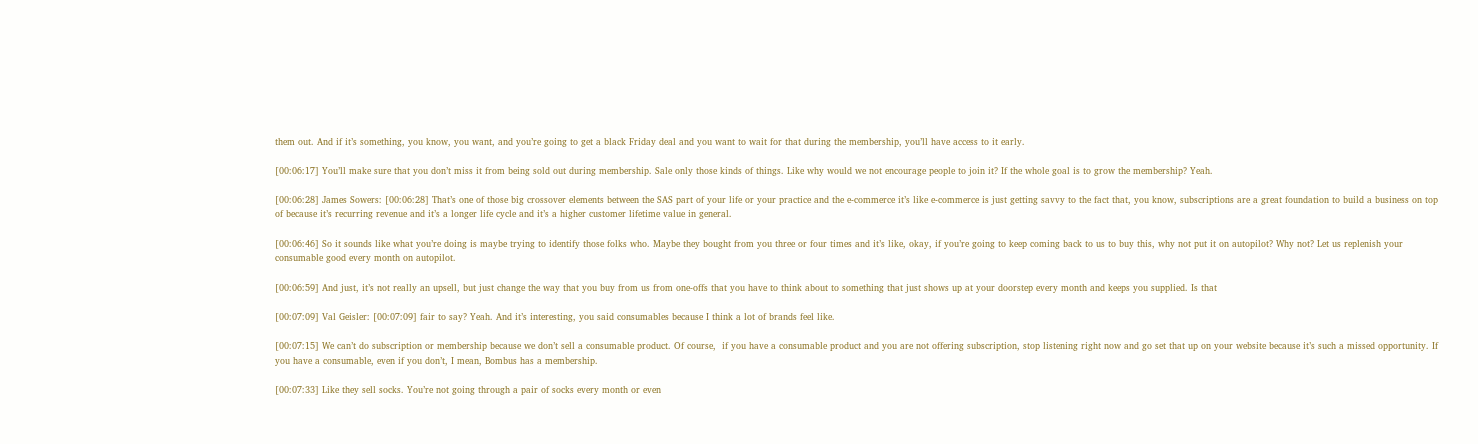them out. And if it’s something, you know, you want, and you’re going to get a black Friday deal and you want to wait for that during the membership, you’ll have access to it early.

[00:06:17] You’ll make sure that you don’t miss it from being sold out during membership. Sale only those kinds of things. Like why would we not encourage people to join it? If the whole goal is to grow the membership? Yeah.

[00:06:28] James Sowers: [00:06:28] That’s one of those big crossover elements between the SAS part of your life or your practice and the e-commerce it’s like e-commerce is just getting savvy to the fact that, you know, subscriptions are a great foundation to build a business on top of because it’s recurring revenue and it’s a longer life cycle and it’s a higher customer lifetime value in general.

[00:06:46] So it sounds like what you’re doing is maybe trying to identify those folks who. Maybe they bought from you three or four times and it’s like, okay, if you’re going to keep coming back to us to buy this, why not put it on autopilot? Why not? Let us replenish your consumable good every month on autopilot.

[00:06:59] And just, it’s not really an upsell, but just change the way that you buy from us from one-offs that you have to think about to something that just shows up at your doorstep every month and keeps you supplied. Is that

[00:07:09] Val Geisler: [00:07:09] fair to say? Yeah. And it’s interesting, you said consumables because I think a lot of brands feel like.

[00:07:15] We can’t do subscription or membership because we don’t sell a consumable product. Of course,  if you have a consumable product and you are not offering subscription, stop listening right now and go set that up on your website because it’s such a missed opportunity. If you have a consumable, even if you don’t, I mean, Bombus has a membership.

[00:07:33] Like they sell socks. You’re not going through a pair of socks every month or even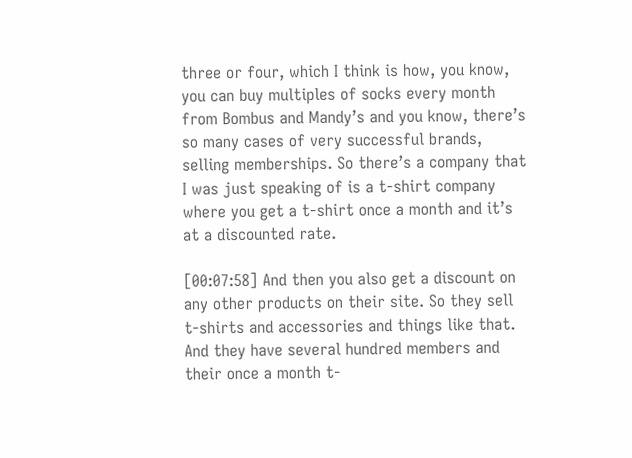three or four, which I think is how, you know, you can buy multiples of socks every month from Bombus and Mandy’s and you know, there’s so many cases of very successful brands, selling memberships. So there’s a company that I was just speaking of is a t-shirt company where you get a t-shirt once a month and it’s at a discounted rate.

[00:07:58] And then you also get a discount on any other products on their site. So they sell t-shirts and accessories and things like that. And they have several hundred members and their once a month t-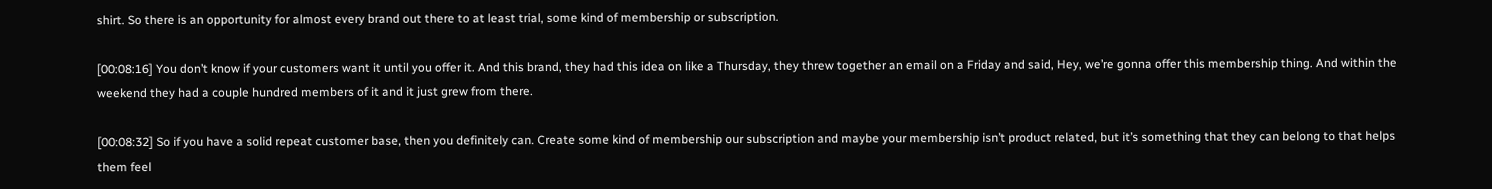shirt. So there is an opportunity for almost every brand out there to at least trial, some kind of membership or subscription.

[00:08:16] You don’t know if your customers want it until you offer it. And this brand, they had this idea on like a Thursday, they threw together an email on a Friday and said, Hey, we’re gonna offer this membership thing. And within the weekend they had a couple hundred members of it and it just grew from there.

[00:08:32] So if you have a solid repeat customer base, then you definitely can. Create some kind of membership our subscription and maybe your membership isn’t product related, but it’s something that they can belong to that helps them feel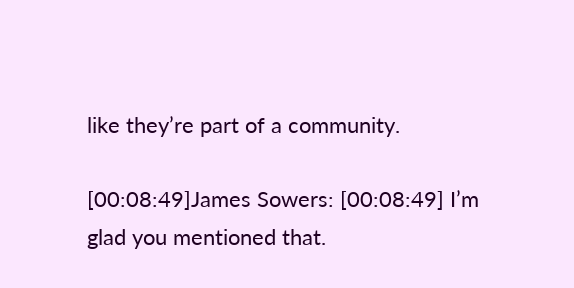like they’re part of a community.

[00:08:49]James Sowers: [00:08:49] I’m glad you mentioned that.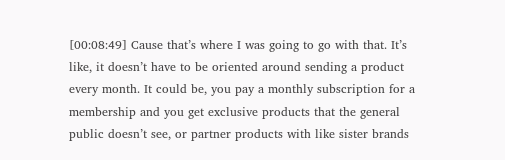[00:08:49] Cause that’s where I was going to go with that. It’s like, it doesn’t have to be oriented around sending a product every month. It could be, you pay a monthly subscription for a membership and you get exclusive products that the general public doesn’t see, or partner products with like sister brands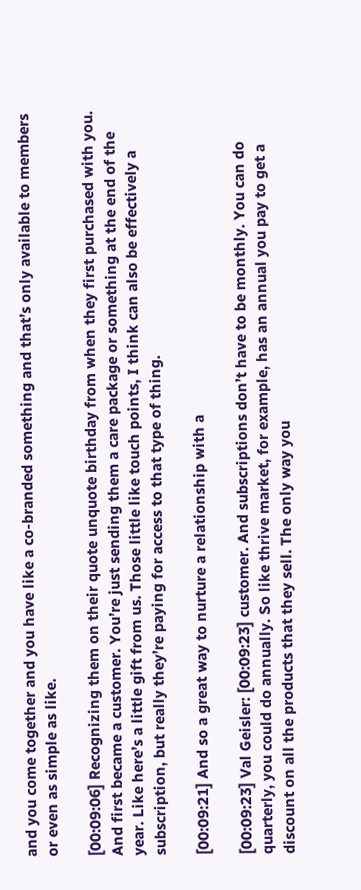and you come together and you have like a co-branded something and that’s only available to members or even as simple as like.

[00:09:06] Recognizing them on their quote unquote birthday from when they first purchased with you. And first became a customer. You’re just sending them a care package or something at the end of the year. Like here’s a little gift from us. Those little like touch points, I think can also be effectively a subscription, but really they’re paying for access to that type of thing.

[00:09:21] And so a great way to nurture a relationship with a

[00:09:23] Val Geisler: [00:09:23] customer. And subscriptions don’t have to be monthly. You can do quarterly, you could do annually. So like thrive market, for example, has an annual you pay to get a discount on all the products that they sell. The only way you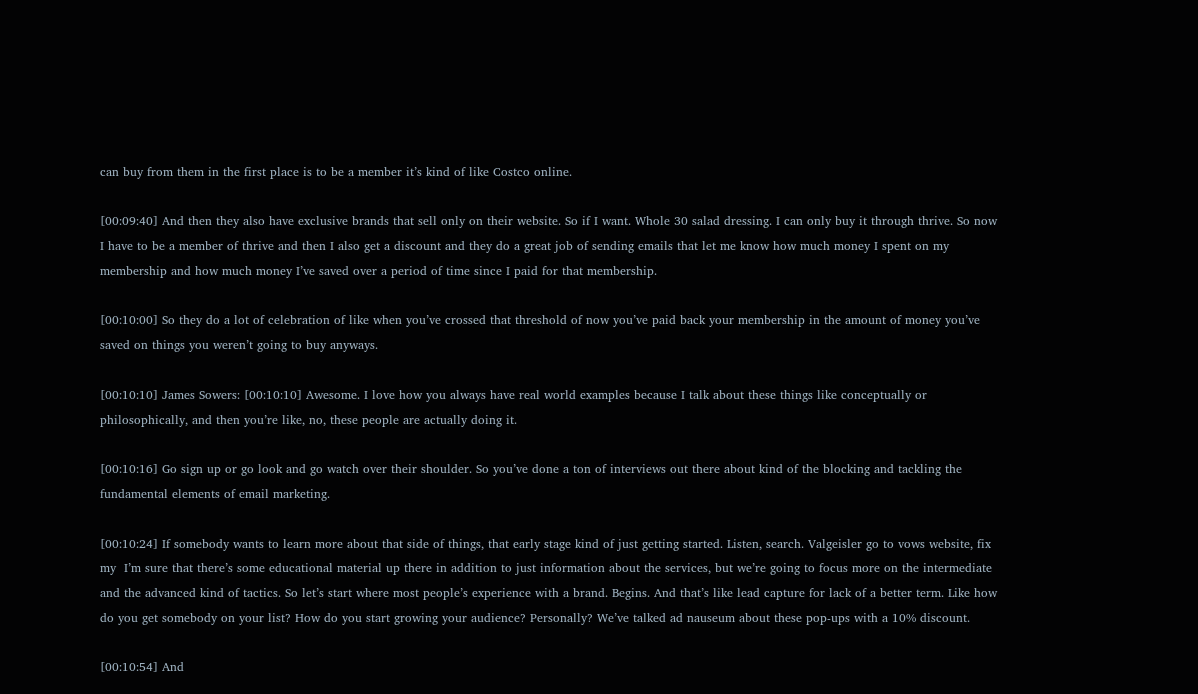can buy from them in the first place is to be a member it’s kind of like Costco online.

[00:09:40] And then they also have exclusive brands that sell only on their website. So if I want. Whole 30 salad dressing. I can only buy it through thrive. So now I have to be a member of thrive and then I also get a discount and they do a great job of sending emails that let me know how much money I spent on my membership and how much money I’ve saved over a period of time since I paid for that membership.

[00:10:00] So they do a lot of celebration of like when you’ve crossed that threshold of now you’ve paid back your membership in the amount of money you’ve saved on things you weren’t going to buy anyways.

[00:10:10] James Sowers: [00:10:10] Awesome. I love how you always have real world examples because I talk about these things like conceptually or philosophically, and then you’re like, no, these people are actually doing it.

[00:10:16] Go sign up or go look and go watch over their shoulder. So you’ve done a ton of interviews out there about kind of the blocking and tackling the fundamental elements of email marketing.

[00:10:24] If somebody wants to learn more about that side of things, that early stage kind of just getting started. Listen, search. Valgeisler go to vows website, fix my  I’m sure that there’s some educational material up there in addition to just information about the services, but we’re going to focus more on the intermediate and the advanced kind of tactics. So let’s start where most people’s experience with a brand. Begins. And that’s like lead capture for lack of a better term. Like how do you get somebody on your list? How do you start growing your audience? Personally? We’ve talked ad nauseum about these pop-ups with a 10% discount.

[00:10:54] And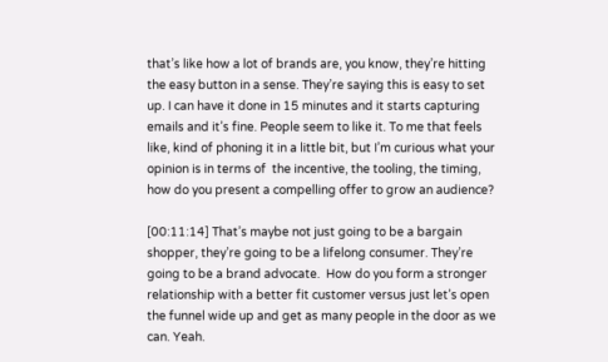that’s like how a lot of brands are, you know, they’re hitting the easy button in a sense. They’re saying this is easy to set up. I can have it done in 15 minutes and it starts capturing emails and it’s fine. People seem to like it. To me that feels like, kind of phoning it in a little bit, but I’m curious what your opinion is in terms of  the incentive, the tooling, the timing, how do you present a compelling offer to grow an audience?

[00:11:14] That’s maybe not just going to be a bargain shopper, they’re going to be a lifelong consumer. They’re going to be a brand advocate.  How do you form a stronger relationship with a better fit customer versus just let’s open the funnel wide up and get as many people in the door as we can. Yeah.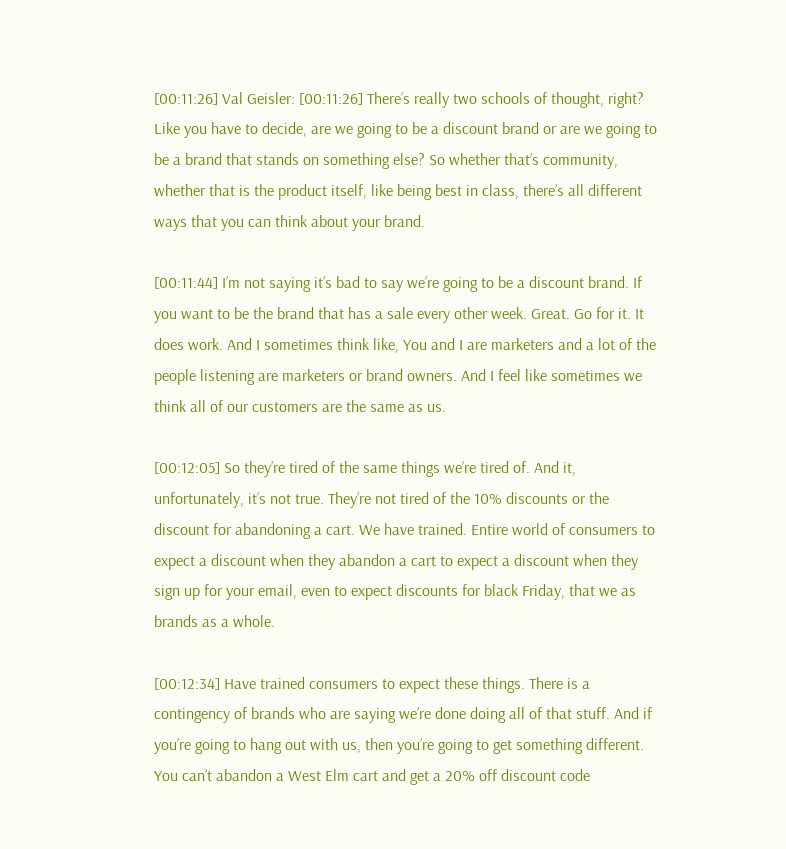[00:11:26] Val Geisler: [00:11:26] There’s really two schools of thought, right? Like you have to decide, are we going to be a discount brand or are we going to be a brand that stands on something else? So whether that’s community, whether that is the product itself, like being best in class, there’s all different ways that you can think about your brand.

[00:11:44] I’m not saying it’s bad to say we’re going to be a discount brand. If you want to be the brand that has a sale every other week. Great. Go for it. It does work. And I sometimes think like, You and I are marketers and a lot of the people listening are marketers or brand owners. And I feel like sometimes we think all of our customers are the same as us.

[00:12:05] So they’re tired of the same things we’re tired of. And it, unfortunately, it’s not true. They’re not tired of the 10% discounts or the discount for abandoning a cart. We have trained. Entire world of consumers to expect a discount when they abandon a cart to expect a discount when they sign up for your email, even to expect discounts for black Friday, that we as brands as a whole.

[00:12:34] Have trained consumers to expect these things. There is a contingency of brands who are saying we’re done doing all of that stuff. And if you’re going to hang out with us, then you’re going to get something different. You can’t abandon a West Elm cart and get a 20% off discount code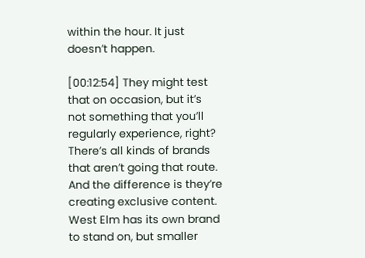within the hour. It just doesn’t happen.

[00:12:54] They might test that on occasion, but it’s not something that you’ll regularly experience, right? There’s all kinds of brands that aren’t going that route. And the difference is they’re creating exclusive content. West Elm has its own brand to stand on, but smaller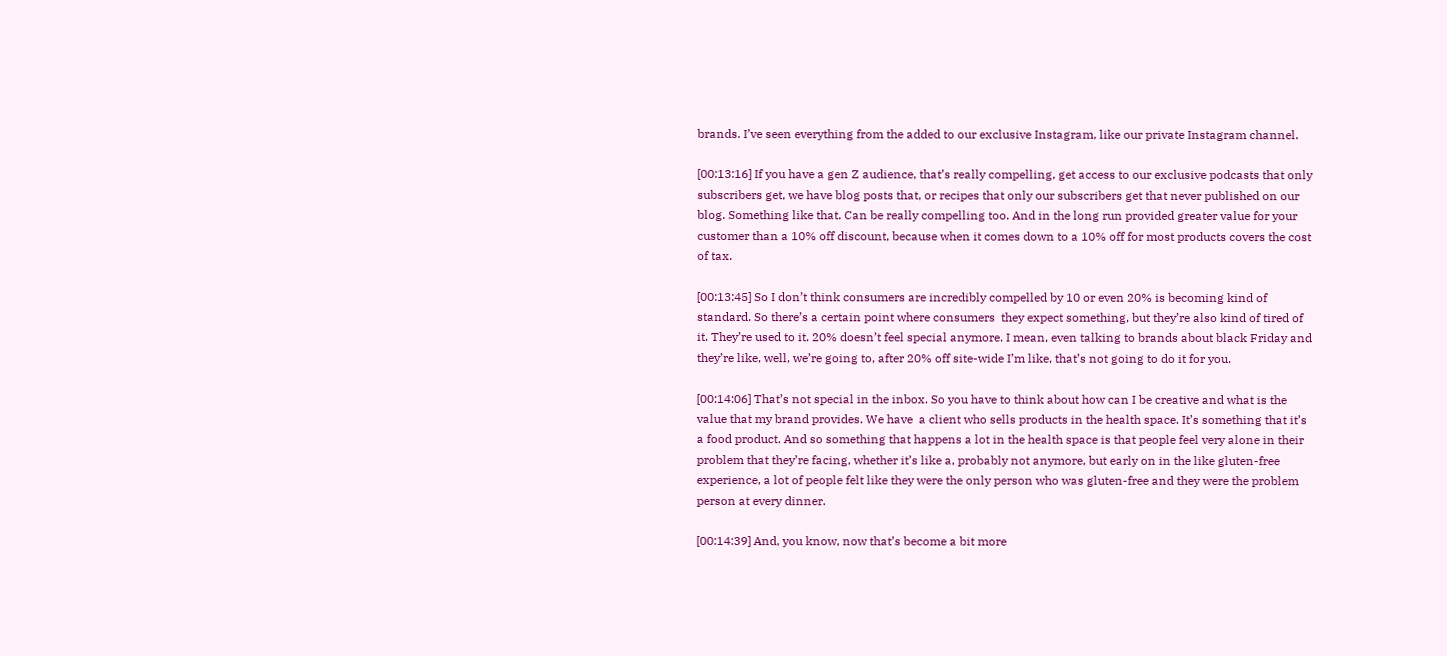brands. I’ve seen everything from the added to our exclusive Instagram, like our private Instagram channel.

[00:13:16] If you have a gen Z audience, that’s really compelling, get access to our exclusive podcasts that only subscribers get, we have blog posts that, or recipes that only our subscribers get that never published on our blog. Something like that. Can be really compelling too. And in the long run provided greater value for your customer than a 10% off discount, because when it comes down to a 10% off for most products covers the cost of tax.

[00:13:45] So I don’t think consumers are incredibly compelled by 10 or even 20% is becoming kind of standard. So there’s a certain point where consumers  they expect something, but they’re also kind of tired of it. They’re used to it. 20% doesn’t feel special anymore. I mean, even talking to brands about black Friday and they’re like, well, we’re going to, after 20% off site-wide I’m like, that’s not going to do it for you.

[00:14:06] That’s not special in the inbox. So you have to think about how can I be creative and what is the value that my brand provides. We have  a client who sells products in the health space. It’s something that it’s a food product. And so something that happens a lot in the health space is that people feel very alone in their problem that they’re facing, whether it’s like a, probably not anymore, but early on in the like gluten-free experience, a lot of people felt like they were the only person who was gluten-free and they were the problem person at every dinner.

[00:14:39] And, you know, now that’s become a bit more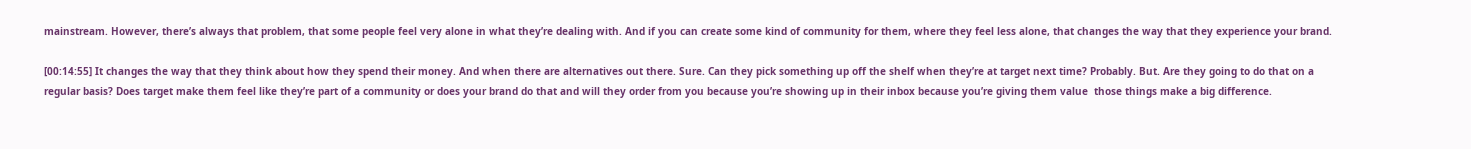mainstream. However, there’s always that problem, that some people feel very alone in what they’re dealing with. And if you can create some kind of community for them, where they feel less alone, that changes the way that they experience your brand.

[00:14:55] It changes the way that they think about how they spend their money. And when there are alternatives out there. Sure. Can they pick something up off the shelf when they’re at target next time? Probably. But. Are they going to do that on a regular basis? Does target make them feel like they’re part of a community or does your brand do that and will they order from you because you’re showing up in their inbox because you’re giving them value  those things make a big difference.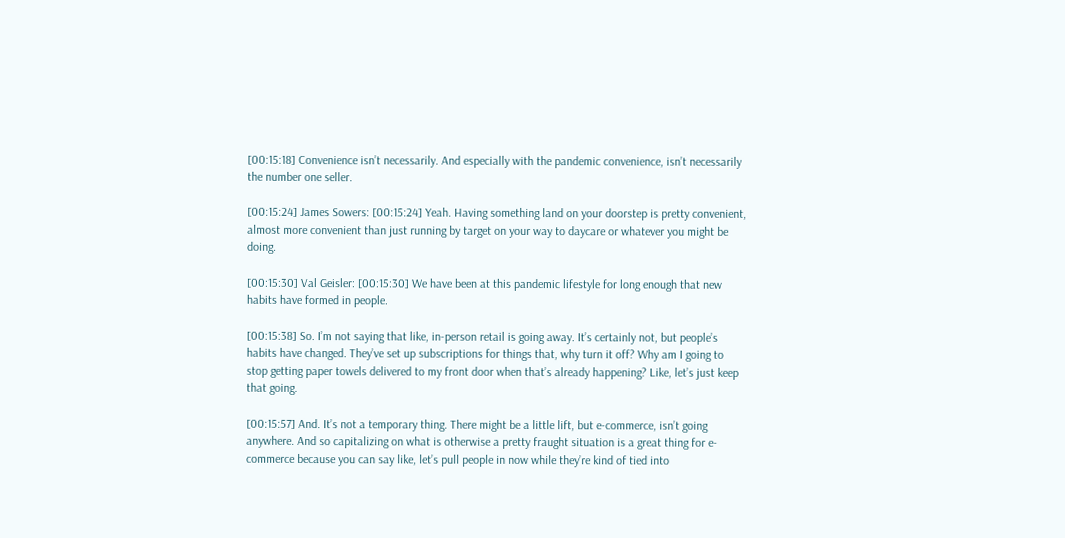[00:15:18] Convenience isn’t necessarily. And especially with the pandemic convenience, isn’t necessarily the number one seller.

[00:15:24] James Sowers: [00:15:24] Yeah. Having something land on your doorstep is pretty convenient, almost more convenient than just running by target on your way to daycare or whatever you might be doing.

[00:15:30] Val Geisler: [00:15:30] We have been at this pandemic lifestyle for long enough that new habits have formed in people.

[00:15:38] So. I’m not saying that like, in-person retail is going away. It’s certainly not, but people’s habits have changed. They’ve set up subscriptions for things that, why turn it off? Why am I going to stop getting paper towels delivered to my front door when that’s already happening? Like, let’s just keep that going.

[00:15:57] And. It’s not a temporary thing. There might be a little lift, but e-commerce, isn’t going anywhere. And so capitalizing on what is otherwise a pretty fraught situation is a great thing for e-commerce because you can say like, let’s pull people in now while they’re kind of tied into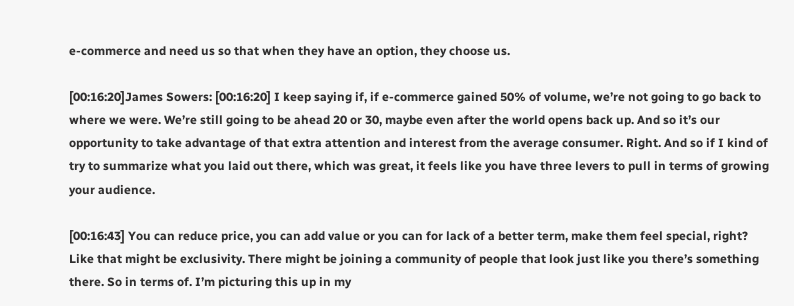e-commerce and need us so that when they have an option, they choose us.

[00:16:20]James Sowers: [00:16:20] I keep saying if, if e-commerce gained 50% of volume, we’re not going to go back to where we were. We’re still going to be ahead 20 or 30, maybe even after the world opens back up. And so it’s our opportunity to take advantage of that extra attention and interest from the average consumer. Right. And so if I kind of try to summarize what you laid out there, which was great, it feels like you have three levers to pull in terms of growing your audience.

[00:16:43] You can reduce price, you can add value or you can for lack of a better term, make them feel special, right? Like that might be exclusivity. There might be joining a community of people that look just like you there’s something there. So in terms of. I’m picturing this up in my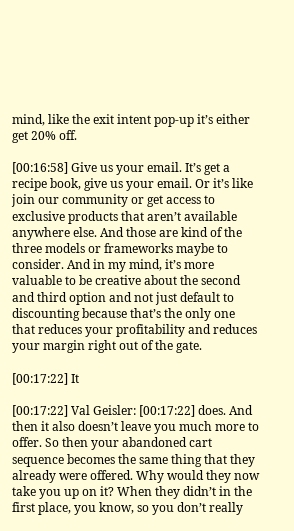mind, like the exit intent pop-up it’s either get 20% off.

[00:16:58] Give us your email. It’s get a recipe book, give us your email. Or it’s like join our community or get access to exclusive products that aren’t available anywhere else. And those are kind of the three models or frameworks maybe to consider. And in my mind, it’s more valuable to be creative about the second and third option and not just default to discounting because that’s the only one that reduces your profitability and reduces your margin right out of the gate.

[00:17:22] It

[00:17:22] Val Geisler: [00:17:22] does. And then it also doesn’t leave you much more to offer. So then your abandoned cart sequence becomes the same thing that they already were offered. Why would they now take you up on it? When they didn’t in the first place, you know, so you don’t really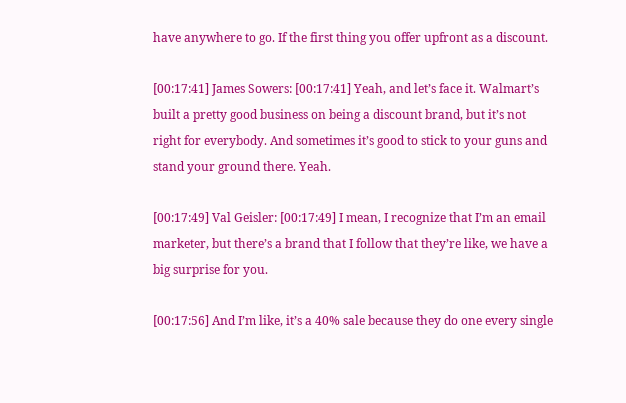have anywhere to go. If the first thing you offer upfront as a discount.

[00:17:41] James Sowers: [00:17:41] Yeah, and let’s face it. Walmart’s built a pretty good business on being a discount brand, but it’s not right for everybody. And sometimes it’s good to stick to your guns and stand your ground there. Yeah.

[00:17:49] Val Geisler: [00:17:49] I mean, I recognize that I’m an email marketer, but there’s a brand that I follow that they’re like, we have a big surprise for you.

[00:17:56] And I’m like, it’s a 40% sale because they do one every single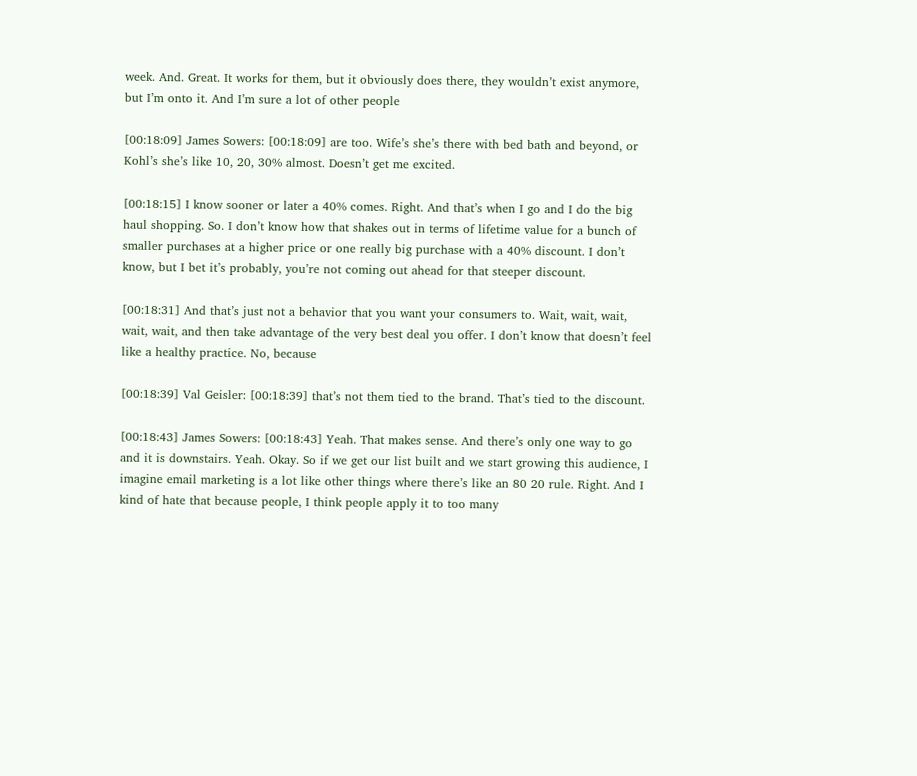week. And. Great. It works for them, but it obviously does there, they wouldn’t exist anymore, but I’m onto it. And I’m sure a lot of other people

[00:18:09] James Sowers: [00:18:09] are too. Wife’s she’s there with bed bath and beyond, or Kohl’s she’s like 10, 20, 30% almost. Doesn’t get me excited.

[00:18:15] I know sooner or later a 40% comes. Right. And that’s when I go and I do the big haul shopping. So. I don’t know how that shakes out in terms of lifetime value for a bunch of smaller purchases at a higher price or one really big purchase with a 40% discount. I don’t know, but I bet it’s probably, you’re not coming out ahead for that steeper discount.

[00:18:31] And that’s just not a behavior that you want your consumers to. Wait, wait, wait, wait, wait, and then take advantage of the very best deal you offer. I don’t know that doesn’t feel like a healthy practice. No, because

[00:18:39] Val Geisler: [00:18:39] that’s not them tied to the brand. That’s tied to the discount.

[00:18:43] James Sowers: [00:18:43] Yeah. That makes sense. And there’s only one way to go and it is downstairs. Yeah. Okay. So if we get our list built and we start growing this audience, I imagine email marketing is a lot like other things where there’s like an 80 20 rule. Right. And I kind of hate that because people, I think people apply it to too many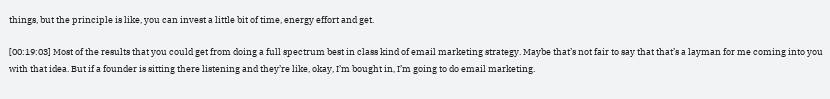things, but the principle is like, you can invest a little bit of time, energy effort and get.

[00:19:03] Most of the results that you could get from doing a full spectrum best in class kind of email marketing strategy. Maybe that’s not fair to say that that’s a layman for me coming into you with that idea. But if a founder is sitting there listening and they’re like, okay, I’m bought in, I’m going to do email marketing.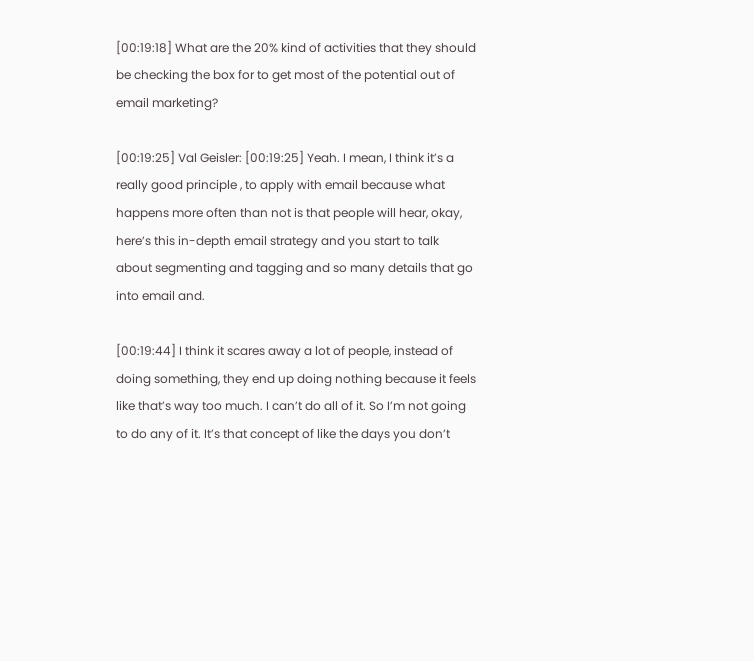[00:19:18] What are the 20% kind of activities that they should be checking the box for to get most of the potential out of email marketing?

[00:19:25] Val Geisler: [00:19:25] Yeah. I mean, I think it’s a really good principle , to apply with email because what happens more often than not is that people will hear, okay, here’s this in-depth email strategy and you start to talk about segmenting and tagging and so many details that go into email and.

[00:19:44] I think it scares away a lot of people, instead of doing something, they end up doing nothing because it feels like that’s way too much. I can’t do all of it. So I’m not going to do any of it. It’s that concept of like the days you don’t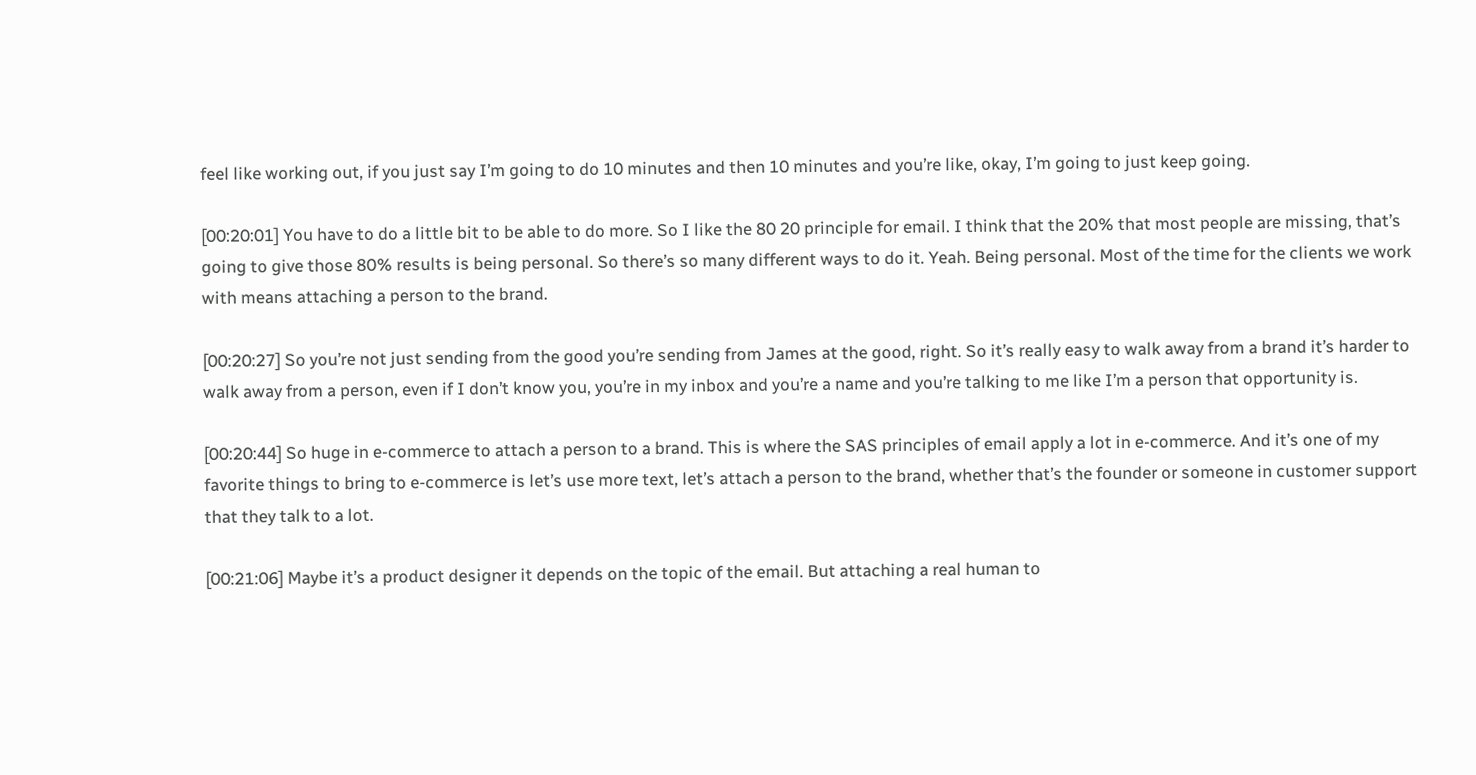feel like working out, if you just say I’m going to do 10 minutes and then 10 minutes and you’re like, okay, I’m going to just keep going.

[00:20:01] You have to do a little bit to be able to do more. So I like the 80 20 principle for email. I think that the 20% that most people are missing, that’s going to give those 80% results is being personal. So there’s so many different ways to do it. Yeah. Being personal. Most of the time for the clients we work with means attaching a person to the brand.

[00:20:27] So you’re not just sending from the good you’re sending from James at the good, right. So it’s really easy to walk away from a brand it’s harder to walk away from a person, even if I don’t know you, you’re in my inbox and you’re a name and you’re talking to me like I’m a person that opportunity is.

[00:20:44] So huge in e-commerce to attach a person to a brand. This is where the SAS principles of email apply a lot in e-commerce. And it’s one of my favorite things to bring to e-commerce is let’s use more text, let’s attach a person to the brand, whether that’s the founder or someone in customer support that they talk to a lot.

[00:21:06] Maybe it’s a product designer it depends on the topic of the email. But attaching a real human to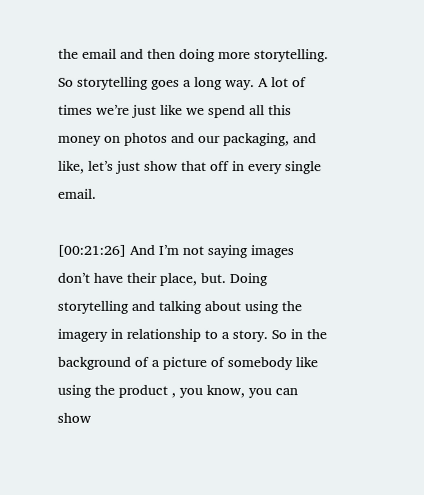the email and then doing more storytelling. So storytelling goes a long way. A lot of times we’re just like we spend all this money on photos and our packaging, and like, let’s just show that off in every single email.

[00:21:26] And I’m not saying images don’t have their place, but. Doing storytelling and talking about using the imagery in relationship to a story. So in the background of a picture of somebody like using the product , you know, you can show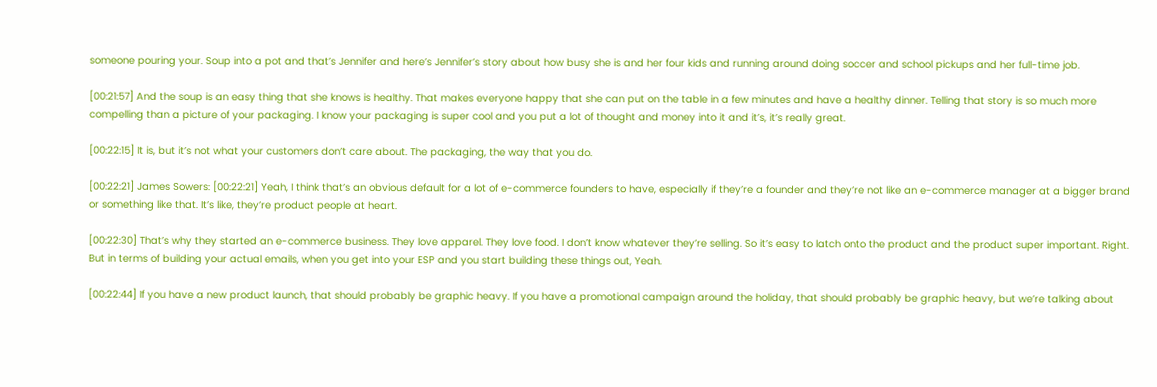someone pouring your. Soup into a pot and that’s Jennifer and here’s Jennifer’s story about how busy she is and her four kids and running around doing soccer and school pickups and her full-time job.

[00:21:57] And the soup is an easy thing that she knows is healthy. That makes everyone happy that she can put on the table in a few minutes and have a healthy dinner. Telling that story is so much more compelling than a picture of your packaging. I know your packaging is super cool and you put a lot of thought and money into it and it’s, it’s really great.

[00:22:15] It is, but it’s not what your customers don’t care about. The packaging, the way that you do.

[00:22:21] James Sowers: [00:22:21] Yeah, I think that’s an obvious default for a lot of e-commerce founders to have, especially if they’re a founder and they’re not like an e-commerce manager at a bigger brand or something like that. It’s like, they’re product people at heart.

[00:22:30] That’s why they started an e-commerce business. They love apparel. They love food. I don’t know whatever they’re selling. So it’s easy to latch onto the product and the product super important. Right. But in terms of building your actual emails, when you get into your ESP and you start building these things out, Yeah.

[00:22:44] If you have a new product launch, that should probably be graphic heavy. If you have a promotional campaign around the holiday, that should probably be graphic heavy, but we’re talking about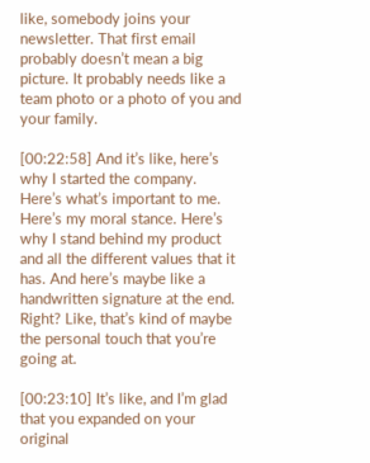like, somebody joins your newsletter. That first email probably doesn’t mean a big picture. It probably needs like a team photo or a photo of you and your family.

[00:22:58] And it’s like, here’s why I started the company. Here’s what’s important to me. Here’s my moral stance. Here’s  why I stand behind my product and all the different values that it has. And here’s maybe like a handwritten signature at the end. Right? Like, that’s kind of maybe the personal touch that you’re going at.

[00:23:10] It’s like, and I’m glad that you expanded on your original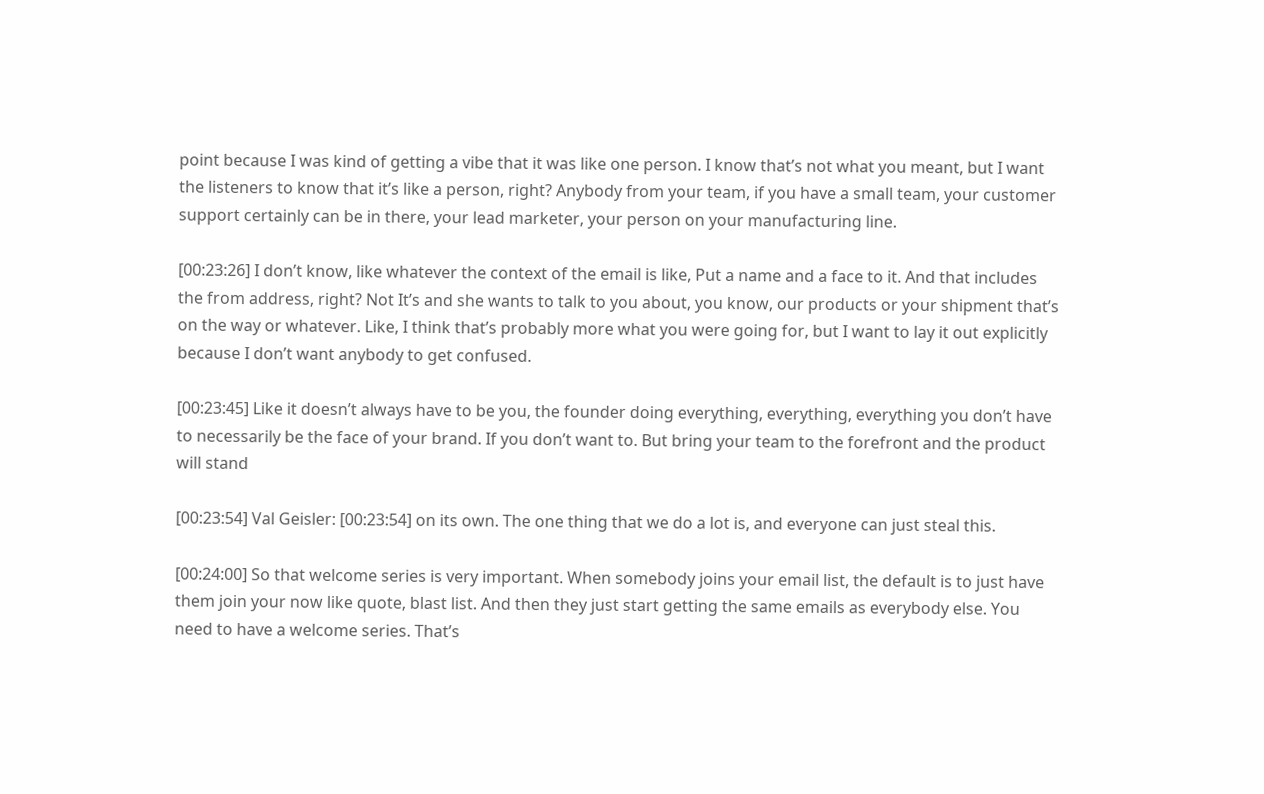point because I was kind of getting a vibe that it was like one person. I know that’s not what you meant, but I want the listeners to know that it’s like a person, right? Anybody from your team, if you have a small team, your customer support certainly can be in there, your lead marketer, your person on your manufacturing line.

[00:23:26] I don’t know, like whatever the context of the email is like, Put a name and a face to it. And that includes the from address, right? Not It’s and she wants to talk to you about, you know, our products or your shipment that’s on the way or whatever. Like, I think that’s probably more what you were going for, but I want to lay it out explicitly because I don’t want anybody to get confused.

[00:23:45] Like it doesn’t always have to be you, the founder doing everything, everything, everything you don’t have to necessarily be the face of your brand. If you don’t want to. But bring your team to the forefront and the product will stand

[00:23:54] Val Geisler: [00:23:54] on its own. The one thing that we do a lot is, and everyone can just steal this.

[00:24:00] So that welcome series is very important. When somebody joins your email list, the default is to just have them join your now like quote, blast list. And then they just start getting the same emails as everybody else. You need to have a welcome series. That’s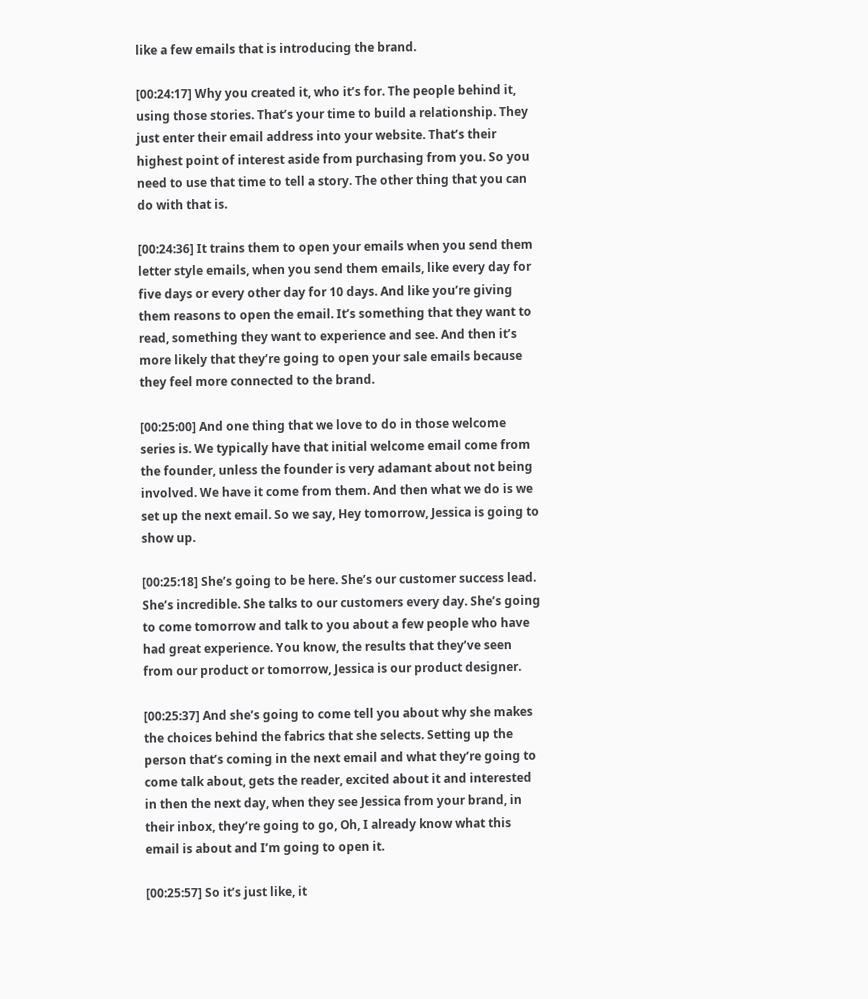like a few emails that is introducing the brand.

[00:24:17] Why you created it, who it’s for. The people behind it, using those stories. That’s your time to build a relationship. They just enter their email address into your website. That’s their highest point of interest aside from purchasing from you. So you need to use that time to tell a story. The other thing that you can do with that is.

[00:24:36] It trains them to open your emails when you send them letter style emails, when you send them emails, like every day for five days or every other day for 10 days. And like you’re giving them reasons to open the email. It’s something that they want to read, something they want to experience and see. And then it’s more likely that they’re going to open your sale emails because they feel more connected to the brand.

[00:25:00] And one thing that we love to do in those welcome series is. We typically have that initial welcome email come from the founder, unless the founder is very adamant about not being involved. We have it come from them. And then what we do is we set up the next email. So we say, Hey tomorrow, Jessica is going to show up.

[00:25:18] She’s going to be here. She’s our customer success lead. She’s incredible. She talks to our customers every day. She’s going to come tomorrow and talk to you about a few people who have had great experience. You know, the results that they’ve seen from our product or tomorrow, Jessica is our product designer.

[00:25:37] And she’s going to come tell you about why she makes the choices behind the fabrics that she selects. Setting up the person that’s coming in the next email and what they’re going to come talk about, gets the reader, excited about it and interested in then the next day, when they see Jessica from your brand, in their inbox, they’re going to go, Oh, I already know what this email is about and I’m going to open it.

[00:25:57] So it’s just like, it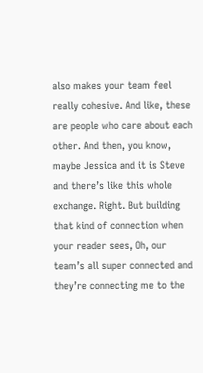also makes your team feel really cohesive. And like, these are people who care about each other. And then, you know, maybe Jessica and it is Steve and there’s like this whole exchange. Right. But building that kind of connection when your reader sees, Oh, our team’s all super connected and they’re connecting me to the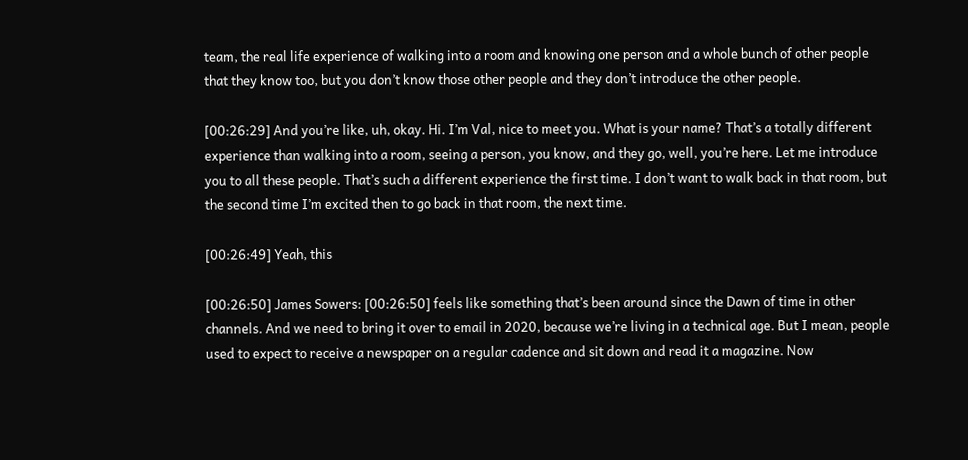team, the real life experience of walking into a room and knowing one person and a whole bunch of other people that they know too, but you don’t know those other people and they don’t introduce the other people.

[00:26:29] And you’re like, uh, okay. Hi. I’m Val, nice to meet you. What is your name? That’s a totally different experience than walking into a room, seeing a person, you know, and they go, well, you’re here. Let me introduce you to all these people. That’s such a different experience the first time. I don’t want to walk back in that room, but the second time I’m excited then to go back in that room, the next time.

[00:26:49] Yeah, this

[00:26:50] James Sowers: [00:26:50] feels like something that’s been around since the Dawn of time in other channels. And we need to bring it over to email in 2020, because we’re living in a technical age. But I mean, people used to expect to receive a newspaper on a regular cadence and sit down and read it a magazine. Now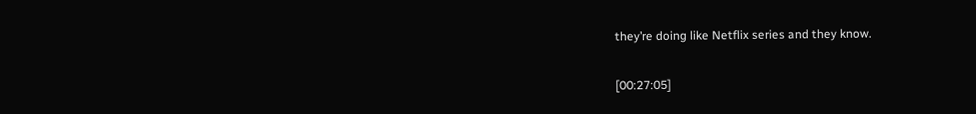they’re doing like Netflix series and they know.

[00:27:05]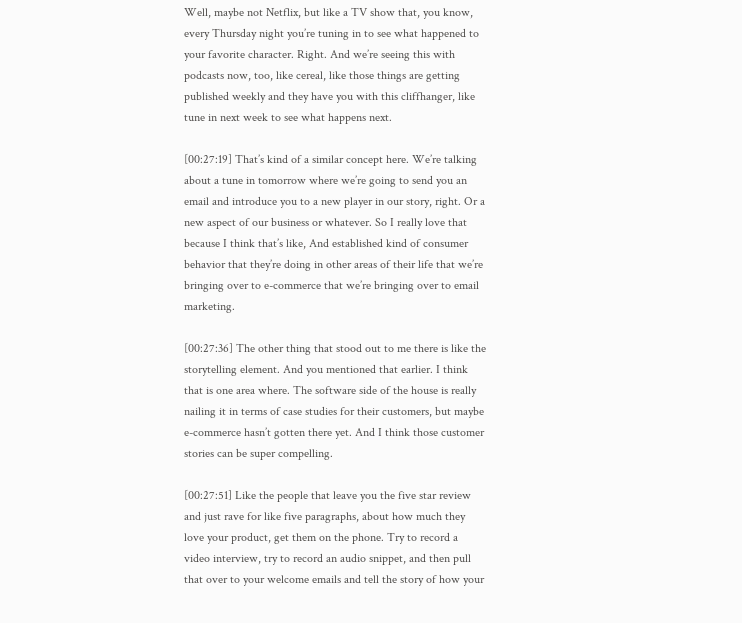Well, maybe not Netflix, but like a TV show that, you know, every Thursday night you’re tuning in to see what happened to your favorite character. Right. And we’re seeing this with podcasts now, too, like cereal, like those things are getting published weekly and they have you with this cliffhanger, like tune in next week to see what happens next.

[00:27:19] That’s kind of a similar concept here. We’re talking about a tune in tomorrow where we’re going to send you an email and introduce you to a new player in our story, right. Or a new aspect of our business or whatever. So I really love that because I think that’s like, And established kind of consumer behavior that they’re doing in other areas of their life that we’re bringing over to e-commerce that we’re bringing over to email marketing.

[00:27:36] The other thing that stood out to me there is like the storytelling element. And you mentioned that earlier. I think that is one area where. The software side of the house is really nailing it in terms of case studies for their customers, but maybe e-commerce hasn’t gotten there yet. And I think those customer stories can be super compelling.

[00:27:51] Like the people that leave you the five star review and just rave for like five paragraphs, about how much they love your product, get them on the phone. Try to record a video interview, try to record an audio snippet, and then pull that over to your welcome emails and tell the story of how your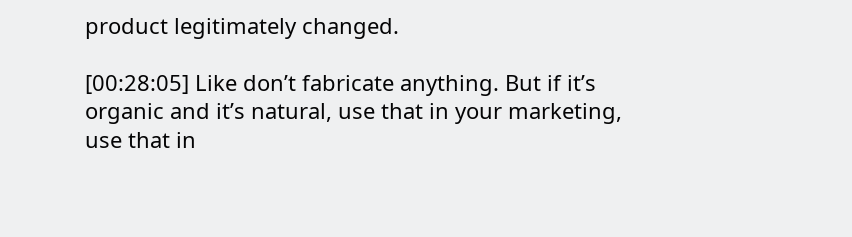product legitimately changed.

[00:28:05] Like don’t fabricate anything. But if it’s organic and it’s natural, use that in your marketing, use that in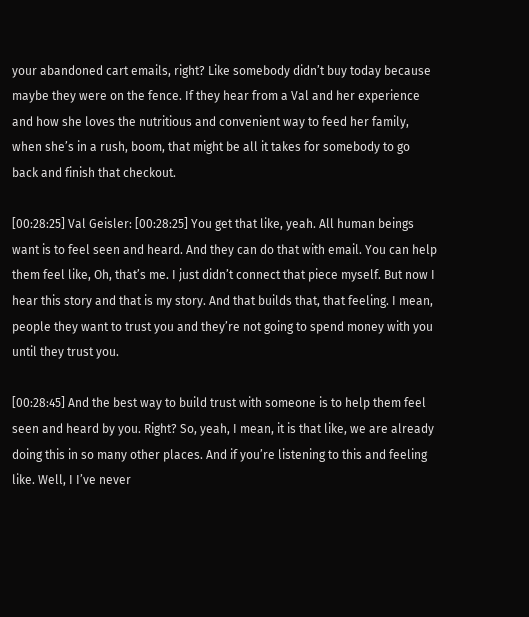your abandoned cart emails, right? Like somebody didn’t buy today because maybe they were on the fence. If they hear from a Val and her experience and how she loves the nutritious and convenient way to feed her family, when she’s in a rush, boom, that might be all it takes for somebody to go back and finish that checkout.

[00:28:25] Val Geisler: [00:28:25] You get that like, yeah. All human beings want is to feel seen and heard. And they can do that with email. You can help them feel like, Oh, that’s me. I just didn’t connect that piece myself. But now I hear this story and that is my story. And that builds that, that feeling. I mean, people they want to trust you and they’re not going to spend money with you until they trust you.

[00:28:45] And the best way to build trust with someone is to help them feel seen and heard by you. Right? So, yeah, I mean, it is that like, we are already doing this in so many other places. And if you’re listening to this and feeling like. Well, I I’ve never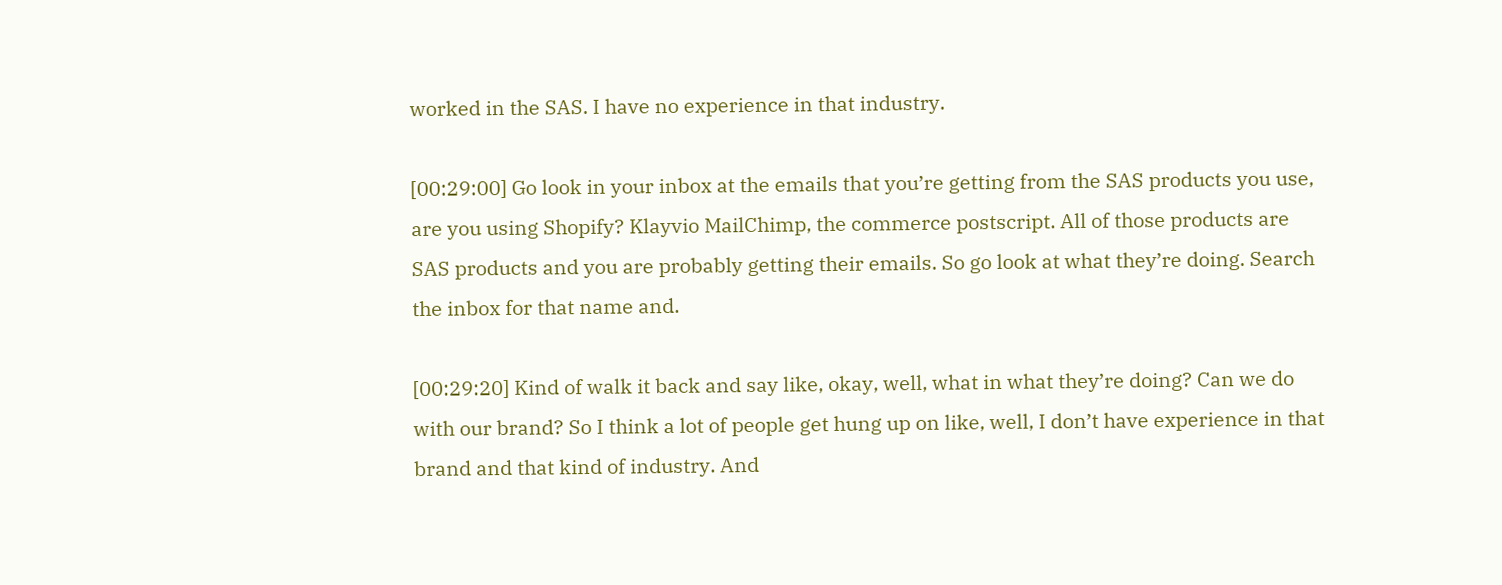worked in the SAS. I have no experience in that industry.

[00:29:00] Go look in your inbox at the emails that you’re getting from the SAS products you use, are you using Shopify? Klayvio MailChimp, the commerce postscript. All of those products are SAS products and you are probably getting their emails. So go look at what they’re doing. Search the inbox for that name and.

[00:29:20] Kind of walk it back and say like, okay, well, what in what they’re doing? Can we do with our brand? So I think a lot of people get hung up on like, well, I don’t have experience in that brand and that kind of industry. And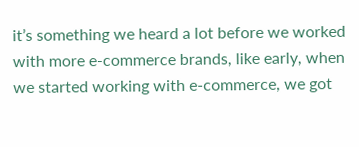it’s something we heard a lot before we worked with more e-commerce brands, like early, when we started working with e-commerce, we got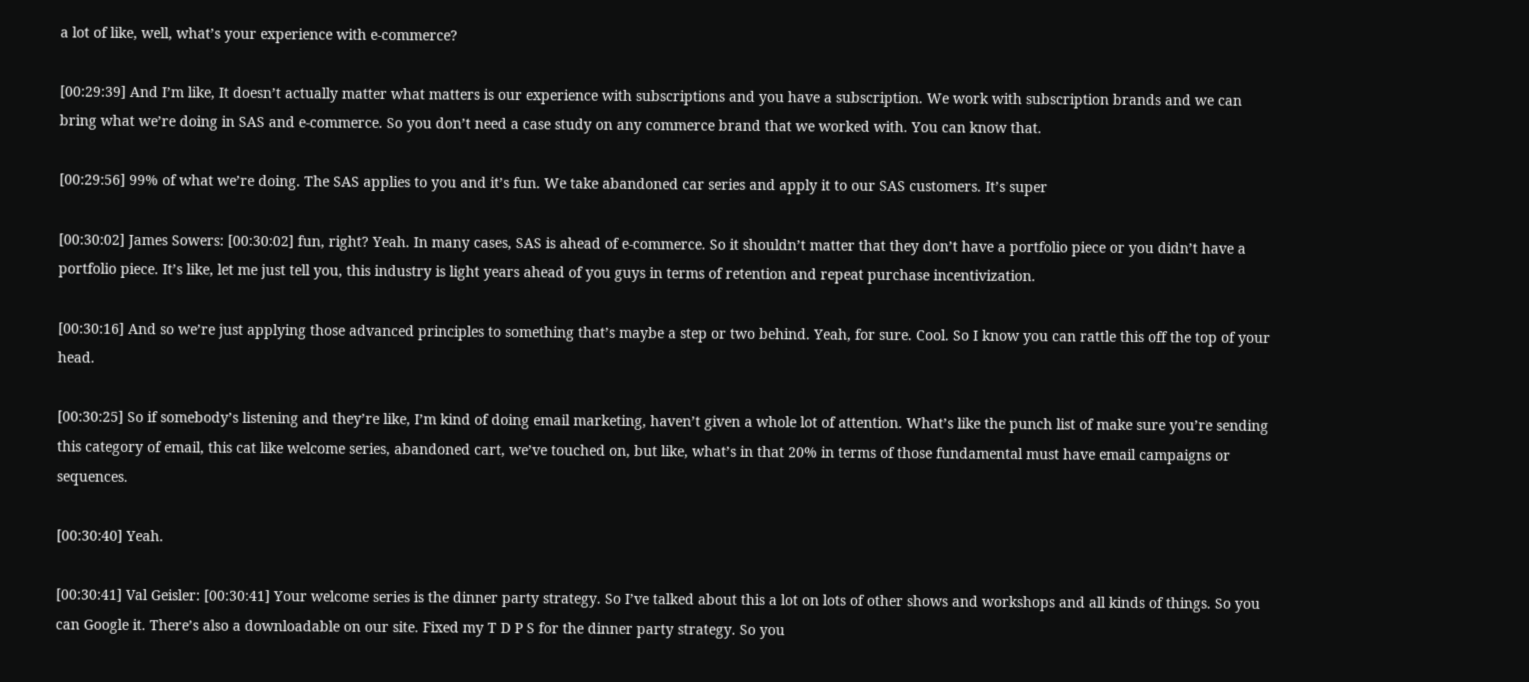a lot of like, well, what’s your experience with e-commerce?

[00:29:39] And I’m like, It doesn’t actually matter what matters is our experience with subscriptions and you have a subscription. We work with subscription brands and we can bring what we’re doing in SAS and e-commerce. So you don’t need a case study on any commerce brand that we worked with. You can know that.

[00:29:56] 99% of what we’re doing. The SAS applies to you and it’s fun. We take abandoned car series and apply it to our SAS customers. It’s super

[00:30:02] James Sowers: [00:30:02] fun, right? Yeah. In many cases, SAS is ahead of e-commerce. So it shouldn’t matter that they don’t have a portfolio piece or you didn’t have a portfolio piece. It’s like, let me just tell you, this industry is light years ahead of you guys in terms of retention and repeat purchase incentivization.

[00:30:16] And so we’re just applying those advanced principles to something that’s maybe a step or two behind. Yeah, for sure. Cool. So I know you can rattle this off the top of your head.

[00:30:25] So if somebody’s listening and they’re like, I’m kind of doing email marketing, haven’t given a whole lot of attention. What’s like the punch list of make sure you’re sending this category of email, this cat like welcome series, abandoned cart, we’ve touched on, but like, what’s in that 20% in terms of those fundamental must have email campaigns or sequences.

[00:30:40] Yeah.

[00:30:41] Val Geisler: [00:30:41] Your welcome series is the dinner party strategy. So I’ve talked about this a lot on lots of other shows and workshops and all kinds of things. So you can Google it. There’s also a downloadable on our site. Fixed my T D P S for the dinner party strategy. So you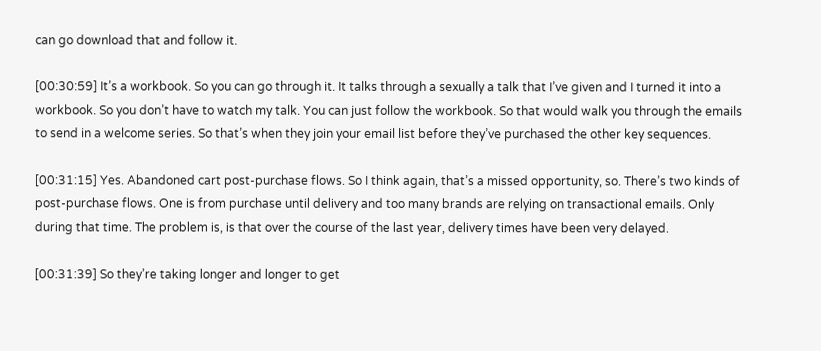can go download that and follow it.

[00:30:59] It’s a workbook. So you can go through it. It talks through a sexually a talk that I’ve given and I turned it into a workbook. So you don’t have to watch my talk. You can just follow the workbook. So that would walk you through the emails to send in a welcome series. So that’s when they join your email list before they’ve purchased the other key sequences.

[00:31:15] Yes. Abandoned cart post-purchase flows. So I think again, that’s a missed opportunity, so. There’s two kinds of post-purchase flows. One is from purchase until delivery and too many brands are relying on transactional emails. Only during that time. The problem is, is that over the course of the last year, delivery times have been very delayed.

[00:31:39] So they’re taking longer and longer to get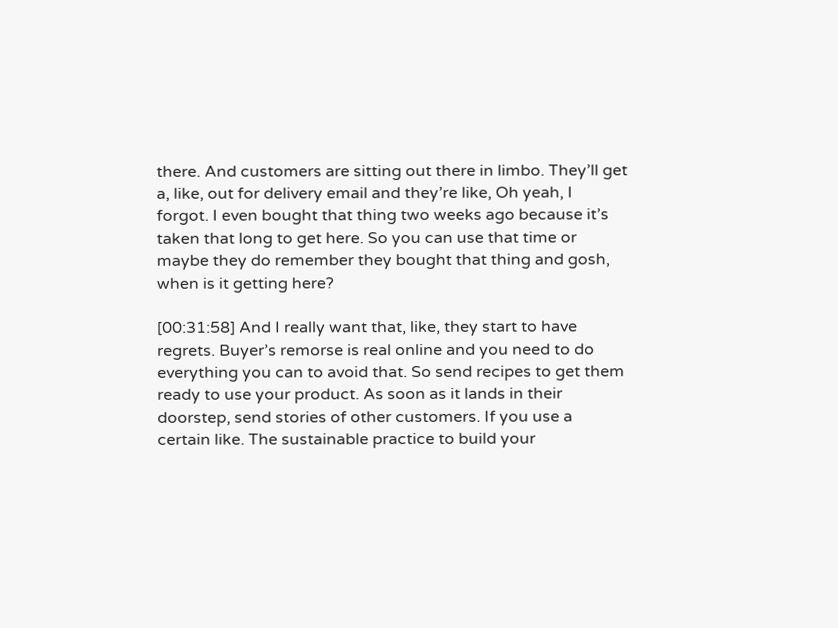there. And customers are sitting out there in limbo. They’ll get a, like, out for delivery email and they’re like, Oh yeah, I forgot. I even bought that thing two weeks ago because it’s taken that long to get here. So you can use that time or maybe they do remember they bought that thing and gosh, when is it getting here?

[00:31:58] And I really want that, like, they start to have regrets. Buyer’s remorse is real online and you need to do everything you can to avoid that. So send recipes to get them ready to use your product. As soon as it lands in their doorstep, send stories of other customers. If you use a certain like. The sustainable practice to build your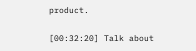product.

[00:32:20] Talk about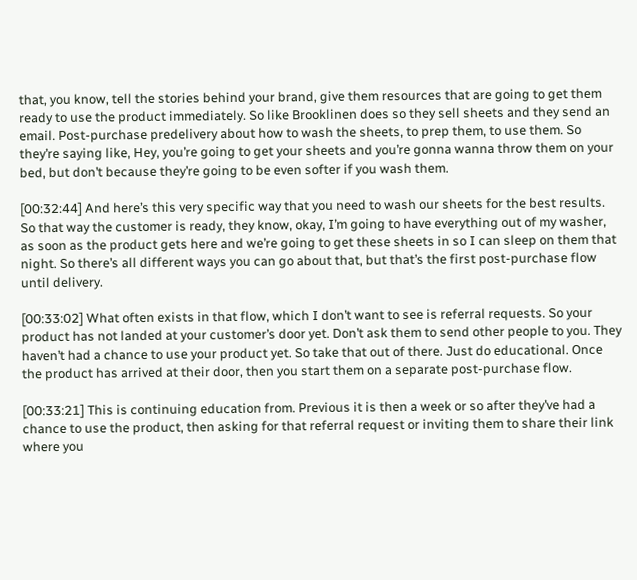that, you know, tell the stories behind your brand, give them resources that are going to get them ready to use the product immediately. So like Brooklinen does so they sell sheets and they send an email. Post-purchase predelivery about how to wash the sheets, to prep them, to use them. So they’re saying like, Hey, you’re going to get your sheets and you’re gonna wanna throw them on your bed, but don’t because they’re going to be even softer if you wash them.

[00:32:44] And here’s this very specific way that you need to wash our sheets for the best results. So that way the customer is ready, they know, okay, I’m going to have everything out of my washer, as soon as the product gets here and we’re going to get these sheets in so I can sleep on them that night. So there’s all different ways you can go about that, but that’s the first post-purchase flow until delivery.

[00:33:02] What often exists in that flow, which I don’t want to see is referral requests. So your product has not landed at your customer’s door yet. Don’t ask them to send other people to you. They haven’t had a chance to use your product yet. So take that out of there. Just do educational. Once the product has arrived at their door, then you start them on a separate post-purchase flow.

[00:33:21] This is continuing education from. Previous it is then a week or so after they’ve had a chance to use the product, then asking for that referral request or inviting them to share their link where you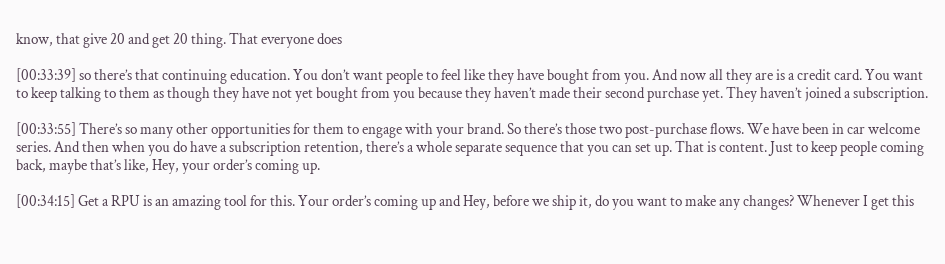know, that give 20 and get 20 thing. That everyone does

[00:33:39] so there’s that continuing education. You don’t want people to feel like they have bought from you. And now all they are is a credit card. You want to keep talking to them as though they have not yet bought from you because they haven’t made their second purchase yet. They haven’t joined a subscription.

[00:33:55] There’s so many other opportunities for them to engage with your brand. So there’s those two post-purchase flows. We have been in car welcome series. And then when you do have a subscription retention, there’s a whole separate sequence that you can set up. That is content. Just to keep people coming back, maybe that’s like, Hey, your order’s coming up.

[00:34:15] Get a RPU is an amazing tool for this. Your order’s coming up and Hey, before we ship it, do you want to make any changes? Whenever I get this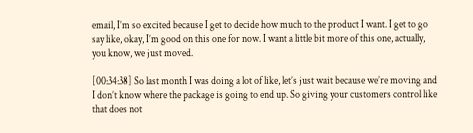email, I’m so excited because I get to decide how much to the product I want. I get to go say like, okay, I’m good on this one for now. I want a little bit more of this one, actually, you know, we just moved.

[00:34:38] So last month I was doing a lot of like, let’s just wait because we’re moving and I don’t know where the package is going to end up. So giving your customers control like that does not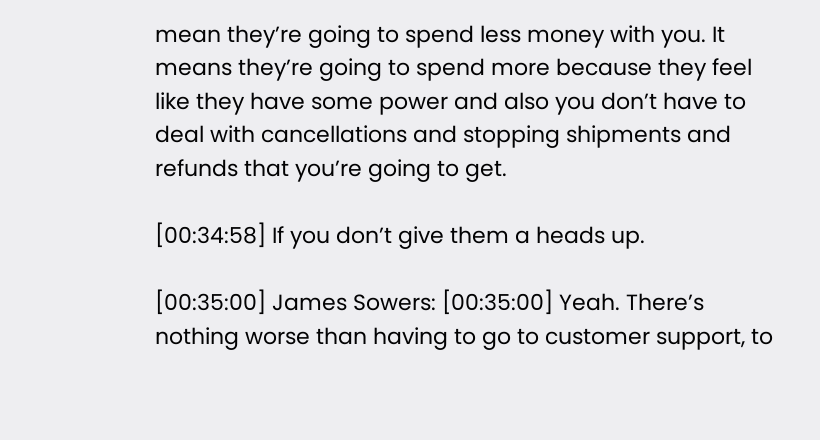mean they’re going to spend less money with you. It means they’re going to spend more because they feel like they have some power and also you don’t have to deal with cancellations and stopping shipments and refunds that you’re going to get.

[00:34:58] If you don’t give them a heads up.

[00:35:00] James Sowers: [00:35:00] Yeah. There’s nothing worse than having to go to customer support, to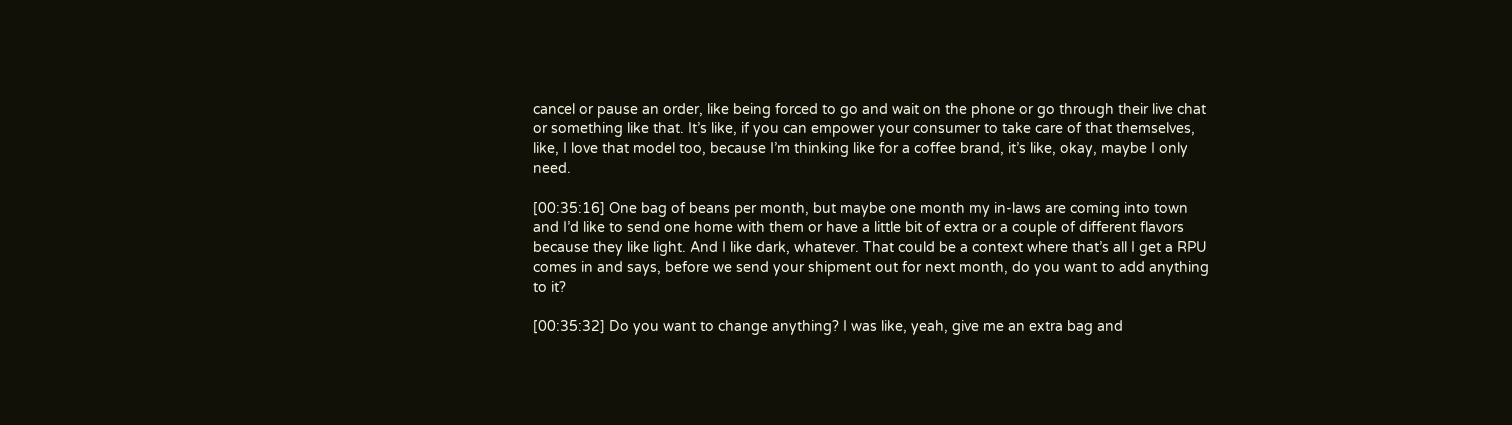cancel or pause an order, like being forced to go and wait on the phone or go through their live chat or something like that. It’s like, if you can empower your consumer to take care of that themselves, like, I love that model too, because I’m thinking like for a coffee brand, it’s like, okay, maybe I only need.

[00:35:16] One bag of beans per month, but maybe one month my in-laws are coming into town and I’d like to send one home with them or have a little bit of extra or a couple of different flavors because they like light. And I like dark, whatever. That could be a context where that’s all I get a RPU comes in and says, before we send your shipment out for next month, do you want to add anything to it?

[00:35:32] Do you want to change anything? I was like, yeah, give me an extra bag and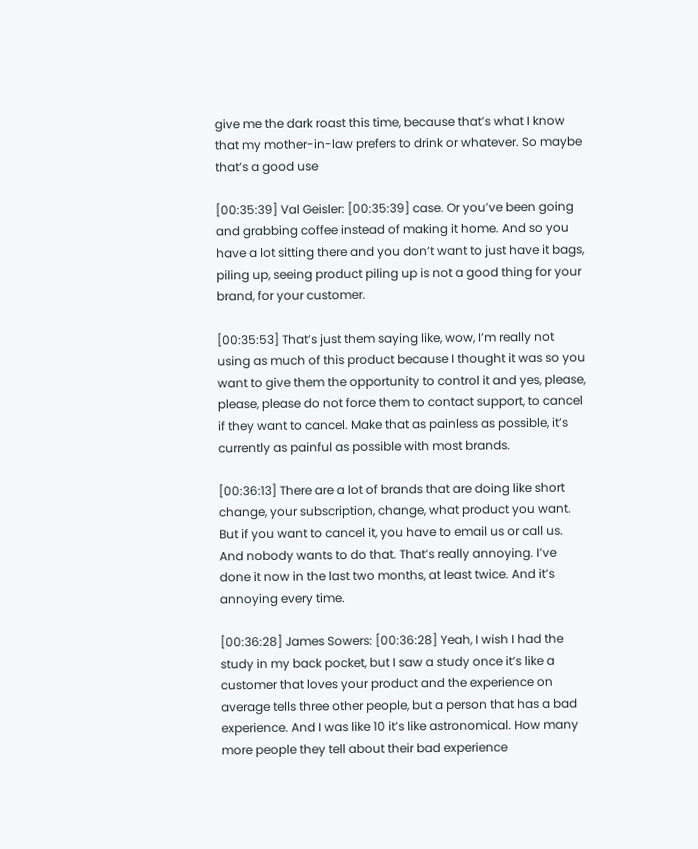give me the dark roast this time, because that’s what I know that my mother-in-law prefers to drink or whatever. So maybe that’s a good use

[00:35:39] Val Geisler: [00:35:39] case. Or you’ve been going and grabbing coffee instead of making it home. And so you have a lot sitting there and you don’t want to just have it bags, piling up, seeing product piling up is not a good thing for your brand, for your customer.

[00:35:53] That’s just them saying like, wow, I’m really not using as much of this product because I thought it was so you want to give them the opportunity to control it and yes, please, please, please do not force them to contact support, to cancel if they want to cancel. Make that as painless as possible, it’s currently as painful as possible with most brands.

[00:36:13] There are a lot of brands that are doing like short change, your subscription, change, what product you want. But if you want to cancel it, you have to email us or call us. And nobody wants to do that. That’s really annoying. I’ve done it now in the last two months, at least twice. And it’s annoying every time.

[00:36:28] James Sowers: [00:36:28] Yeah, I wish I had the study in my back pocket, but I saw a study once it’s like a customer that loves your product and the experience on average tells three other people, but a person that has a bad experience. And I was like 10 it’s like astronomical. How many more people they tell about their bad experience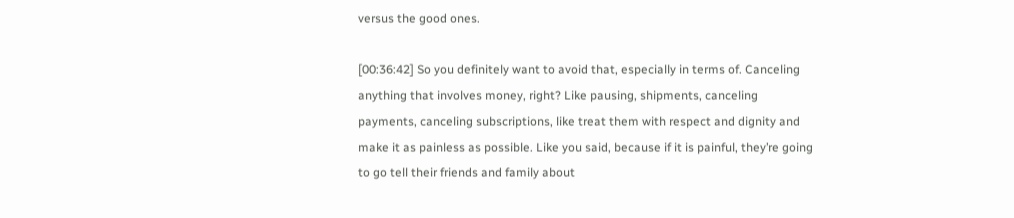versus the good ones.

[00:36:42] So you definitely want to avoid that, especially in terms of. Canceling anything that involves money, right? Like pausing, shipments, canceling payments, canceling subscriptions, like treat them with respect and dignity and make it as painless as possible. Like you said, because if it is painful, they’re going to go tell their friends and family about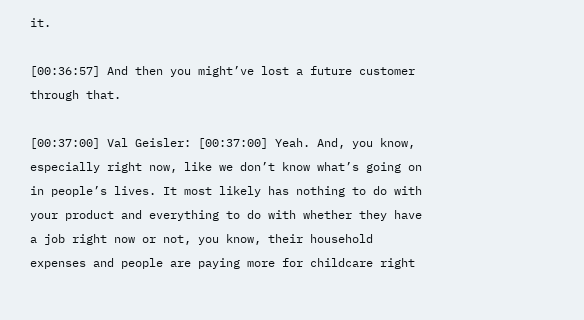it.

[00:36:57] And then you might’ve lost a future customer through that.

[00:37:00] Val Geisler: [00:37:00] Yeah. And, you know, especially right now, like we don’t know what’s going on in people’s lives. It most likely has nothing to do with your product and everything to do with whether they have a job right now or not, you know, their household expenses and people are paying more for childcare right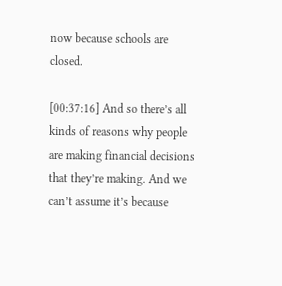now because schools are closed.

[00:37:16] And so there’s all kinds of reasons why people are making financial decisions that they’re making. And we can’t assume it’s because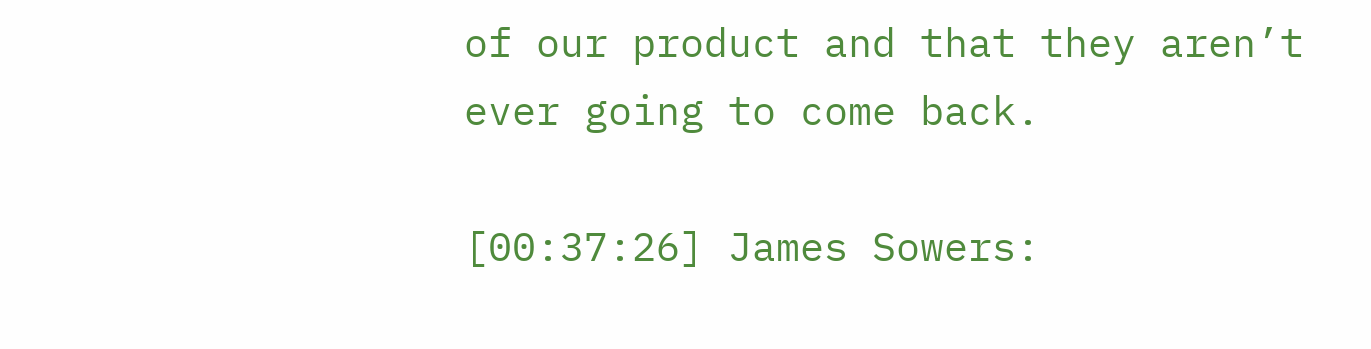of our product and that they aren’t ever going to come back.

[00:37:26] James Sowers: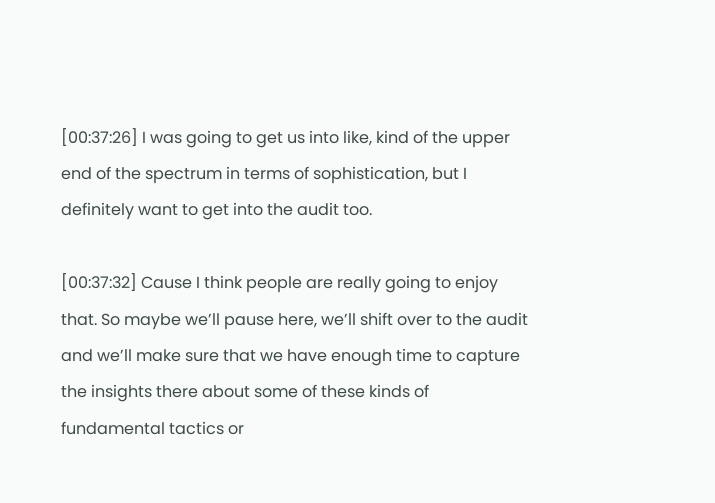[00:37:26] I was going to get us into like, kind of the upper end of the spectrum in terms of sophistication, but I definitely want to get into the audit too.

[00:37:32] Cause I think people are really going to enjoy that. So maybe we’ll pause here, we’ll shift over to the audit and we’ll make sure that we have enough time to capture the insights there about some of these kinds of fundamental tactics or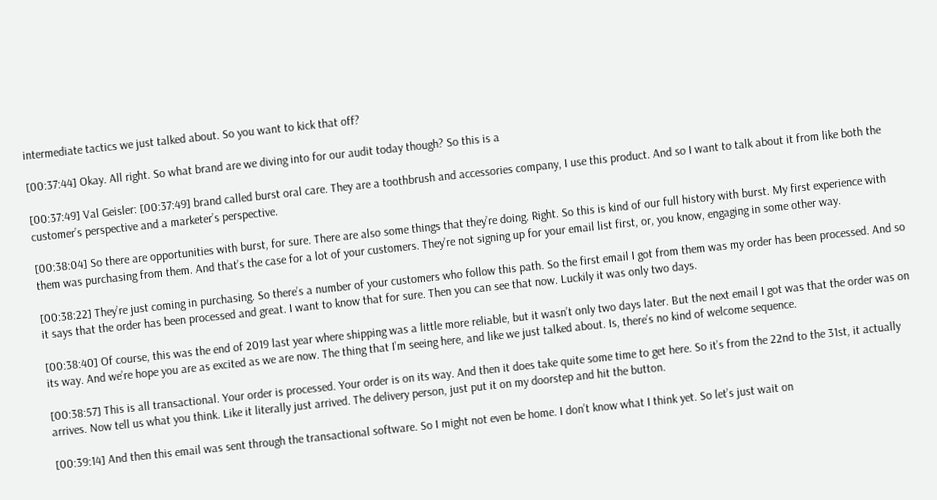intermediate tactics we just talked about. So you want to kick that off?

[00:37:44] Okay. All right. So what brand are we diving into for our audit today though? So this is a

[00:37:49] Val Geisler: [00:37:49] brand called burst oral care. They are a toothbrush and accessories company, I use this product. And so I want to talk about it from like both the customer’s perspective and a marketer’s perspective.

[00:38:04] So there are opportunities with burst, for sure. There are also some things that they’re doing. Right. So this is kind of our full history with burst. My first experience with them was purchasing from them. And that’s the case for a lot of your customers. They’re not signing up for your email list first, or, you know, engaging in some other way.

[00:38:22] They’re just coming in purchasing. So there’s a number of your customers who follow this path. So the first email I got from them was my order has been processed. And so it says that the order has been processed and great. I want to know that for sure. Then you can see that now. Luckily it was only two days.

[00:38:40] Of course, this was the end of 2019 last year where shipping was a little more reliable, but it wasn’t only two days later. But the next email I got was that the order was on its way. And we’re hope you are as excited as we are now. The thing that I’m seeing here, and like we just talked about. Is, there’s no kind of welcome sequence.

[00:38:57] This is all transactional. Your order is processed. Your order is on its way. And then it does take quite some time to get here. So it’s from the 22nd to the 31st, it actually arrives. Now tell us what you think. Like it literally just arrived. The delivery person, just put it on my doorstep and hit the button.

[00:39:14] And then this email was sent through the transactional software. So I might not even be home. I don’t know what I think yet. So let’s just wait on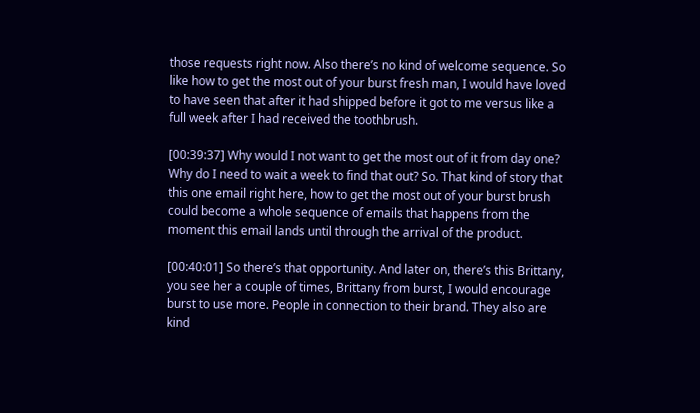those requests right now. Also there’s no kind of welcome sequence. So like how to get the most out of your burst fresh man, I would have loved to have seen that after it had shipped before it got to me versus like a full week after I had received the toothbrush.

[00:39:37] Why would I not want to get the most out of it from day one? Why do I need to wait a week to find that out? So. That kind of story that this one email right here, how to get the most out of your burst brush could become a whole sequence of emails that happens from the moment this email lands until through the arrival of the product.

[00:40:01] So there’s that opportunity. And later on, there’s this Brittany, you see her a couple of times, Brittany from burst, I would encourage burst to use more. People in connection to their brand. They also are kind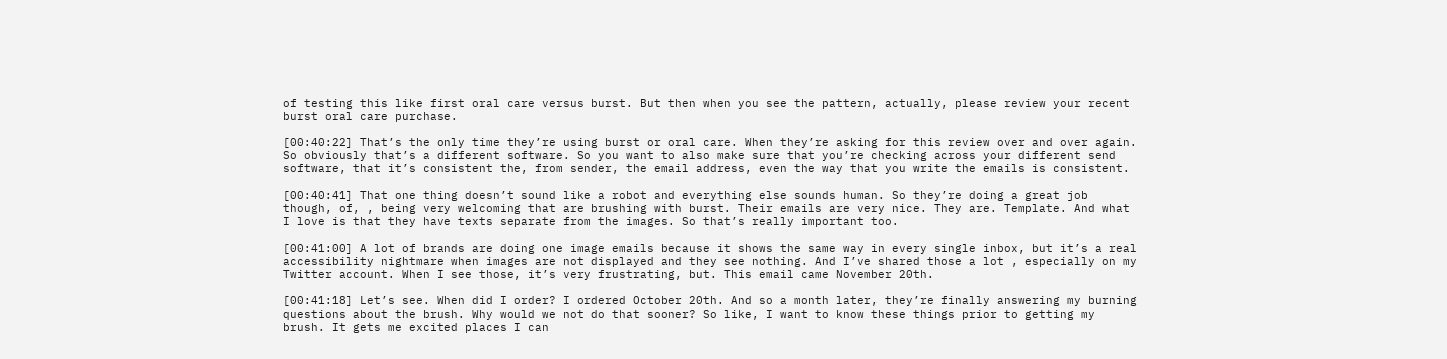of testing this like first oral care versus burst. But then when you see the pattern, actually, please review your recent burst oral care purchase.

[00:40:22] That’s the only time they’re using burst or oral care. When they’re asking for this review over and over again. So obviously that’s a different software. So you want to also make sure that you’re checking across your different send software, that it’s consistent the, from sender, the email address, even the way that you write the emails is consistent.

[00:40:41] That one thing doesn’t sound like a robot and everything else sounds human. So they’re doing a great job though, of, , being very welcoming that are brushing with burst. Their emails are very nice. They are. Template. And what I love is that they have texts separate from the images. So that’s really important too.

[00:41:00] A lot of brands are doing one image emails because it shows the same way in every single inbox, but it’s a real accessibility nightmare when images are not displayed and they see nothing. And I’ve shared those a lot , especially on my Twitter account. When I see those, it’s very frustrating, but. This email came November 20th.

[00:41:18] Let’s see. When did I order? I ordered October 20th. And so a month later, they’re finally answering my burning questions about the brush. Why would we not do that sooner? So like, I want to know these things prior to getting my brush. It gets me excited places I can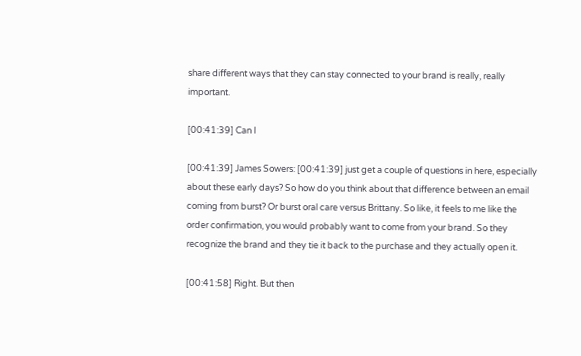share different ways that they can stay connected to your brand is really, really important.

[00:41:39] Can I

[00:41:39] James Sowers: [00:41:39] just get a couple of questions in here, especially about these early days? So how do you think about that difference between an email coming from burst? Or burst oral care versus Brittany. So like, it feels to me like the order confirmation, you would probably want to come from your brand. So they recognize the brand and they tie it back to the purchase and they actually open it.

[00:41:58] Right. But then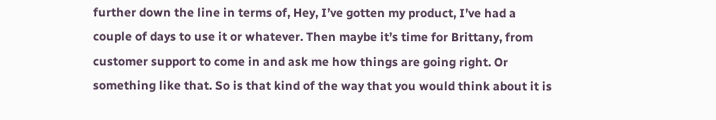further down the line in terms of, Hey, I’ve gotten my product, I’ve had a couple of days to use it or whatever. Then maybe it’s time for Brittany, from customer support to come in and ask me how things are going right. Or something like that. So is that kind of the way that you would think about it is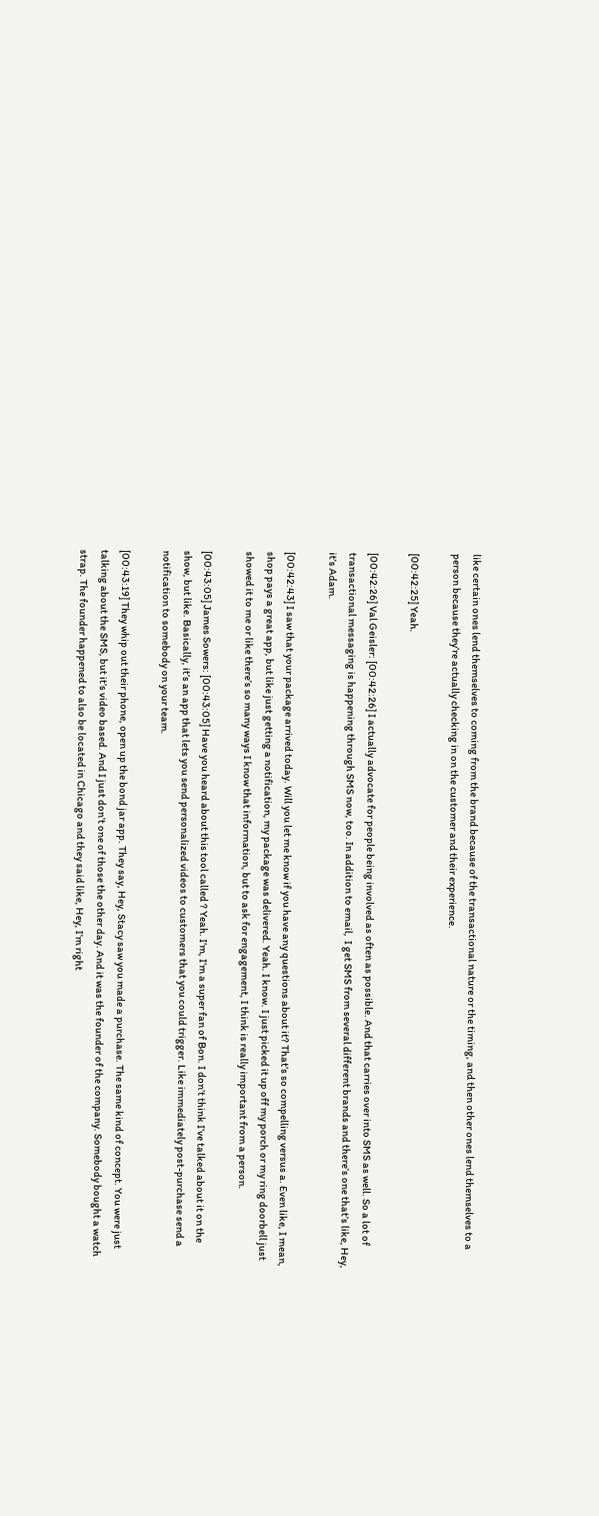like certain ones lend themselves to coming from the brand because of the transactional nature or the timing, and then other ones lend themselves to a person because they’re actually checking in on the customer and their experience.

[00:42:25] Yeah.

[00:42:26] Val Geisler: [00:42:26] I actually advocate for people being involved as often as possible. And that carries over into SMS as well. So a lot of transactional messaging is happening through SMS now, too. In addition to email,  I get SMS from several different brands and there’s one that’s like, Hey, it’s Adam.

[00:42:43] I saw that your package arrived today. Will you let me know if you have any questions about it? That’s so compelling versus a. Even like, I mean, shop pays a great app, but like just getting a notification, my package was delivered. Yeah. I know. I just picked it up off my porch or my ring doorbell just showed it to me or like there’s so many ways I know that information, but to ask for engagement, I think is really important from a person.

[00:43:05] James Sowers: [00:43:05] Have you heard about this tool called ? Yeah. I’m, I’m a super fan of Bon. I don’t think I’ve talked about it on the show, but like. Basically, it’s an app that lets you send personalized videos to customers that you could trigger. Like immediately post-purchase send a notification to somebody on your team.

[00:43:19] They whip out their phone, open up the bond jar app. They say, Hey, Stacy saw you made a purchase. The same kind of concept. You were just talking about the SMS, but it’s video based. And I just don’t one of those the other day. And it was the founder of the company. Somebody bought a watch strap. The founder happened to also be located in Chicago and they said like, Hey, I’m right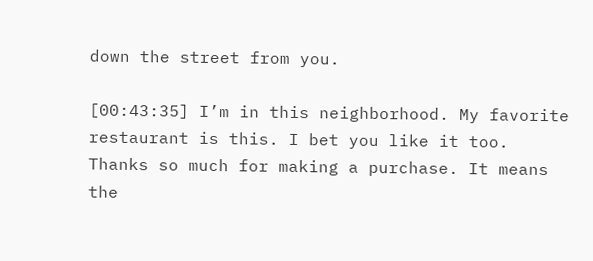down the street from you.

[00:43:35] I’m in this neighborhood. My favorite restaurant is this. I bet you like it too. Thanks so much for making a purchase. It means the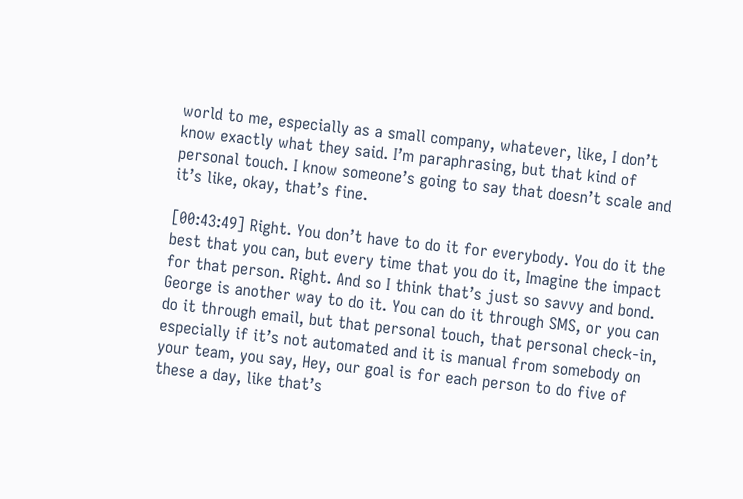world to me, especially as a small company, whatever, like, I don’t know exactly what they said. I’m paraphrasing, but that kind of personal touch. I know someone’s going to say that doesn’t scale and it’s like, okay, that’s fine.

[00:43:49] Right. You don’t have to do it for everybody. You do it the best that you can, but every time that you do it, Imagine the impact for that person. Right. And so I think that’s just so savvy and bond. George is another way to do it. You can do it through SMS, or you can do it through email, but that personal touch, that personal check-in, especially if it’s not automated and it is manual from somebody on your team, you say, Hey, our goal is for each person to do five of these a day, like that’s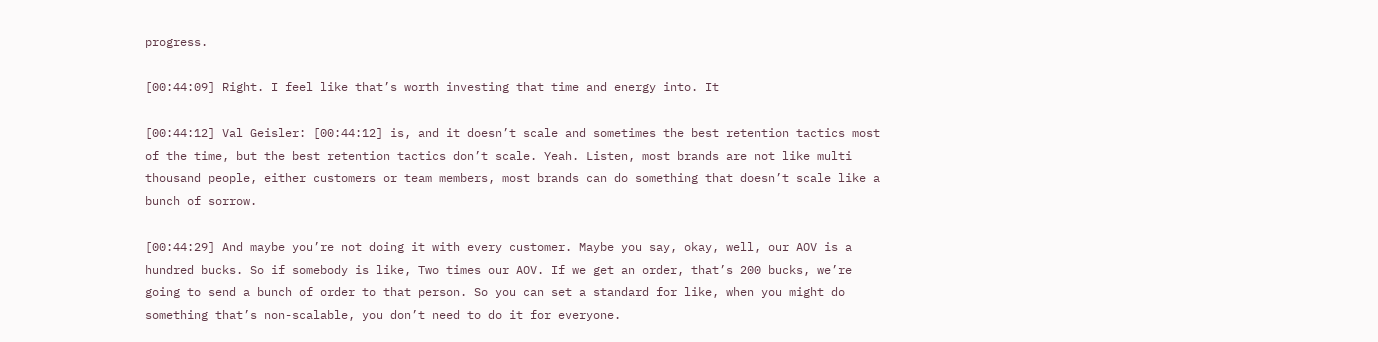progress.

[00:44:09] Right. I feel like that’s worth investing that time and energy into. It

[00:44:12] Val Geisler: [00:44:12] is, and it doesn’t scale and sometimes the best retention tactics most of the time, but the best retention tactics don’t scale. Yeah. Listen, most brands are not like multi thousand people, either customers or team members, most brands can do something that doesn’t scale like a bunch of sorrow.

[00:44:29] And maybe you’re not doing it with every customer. Maybe you say, okay, well, our AOV is a hundred bucks. So if somebody is like, Two times our AOV. If we get an order, that’s 200 bucks, we’re going to send a bunch of order to that person. So you can set a standard for like, when you might do something that’s non-scalable, you don’t need to do it for everyone.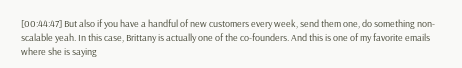[00:44:47] But also if you have a handful of new customers every week, send them one, do something non-scalable yeah. In this case, Brittany is actually one of the co-founders. And this is one of my favorite emails where she is saying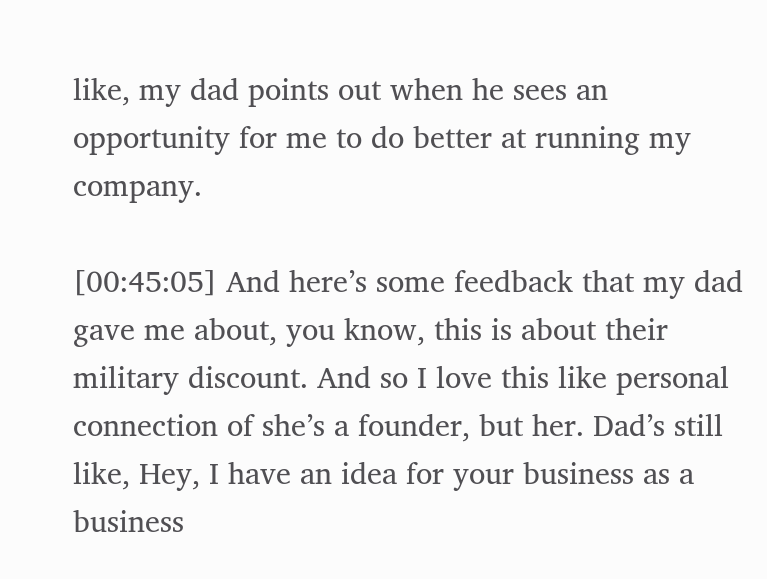like, my dad points out when he sees an opportunity for me to do better at running my company.

[00:45:05] And here’s some feedback that my dad gave me about, you know, this is about their military discount. And so I love this like personal connection of she’s a founder, but her. Dad’s still like, Hey, I have an idea for your business as a business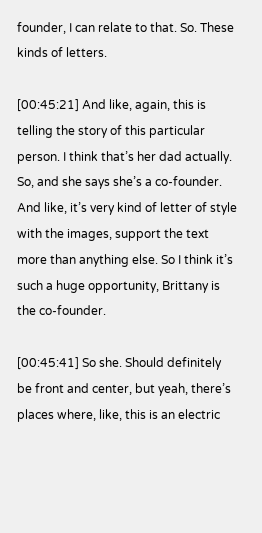founder, I can relate to that. So. These kinds of letters.

[00:45:21] And like, again, this is telling the story of this particular person. I think that’s her dad actually. So, and she says she’s a co-founder. And like, it’s very kind of letter of style with the images, support the text more than anything else. So I think it’s such a huge opportunity, Brittany is the co-founder.

[00:45:41] So she. Should definitely be front and center, but yeah, there’s places where, like, this is an electric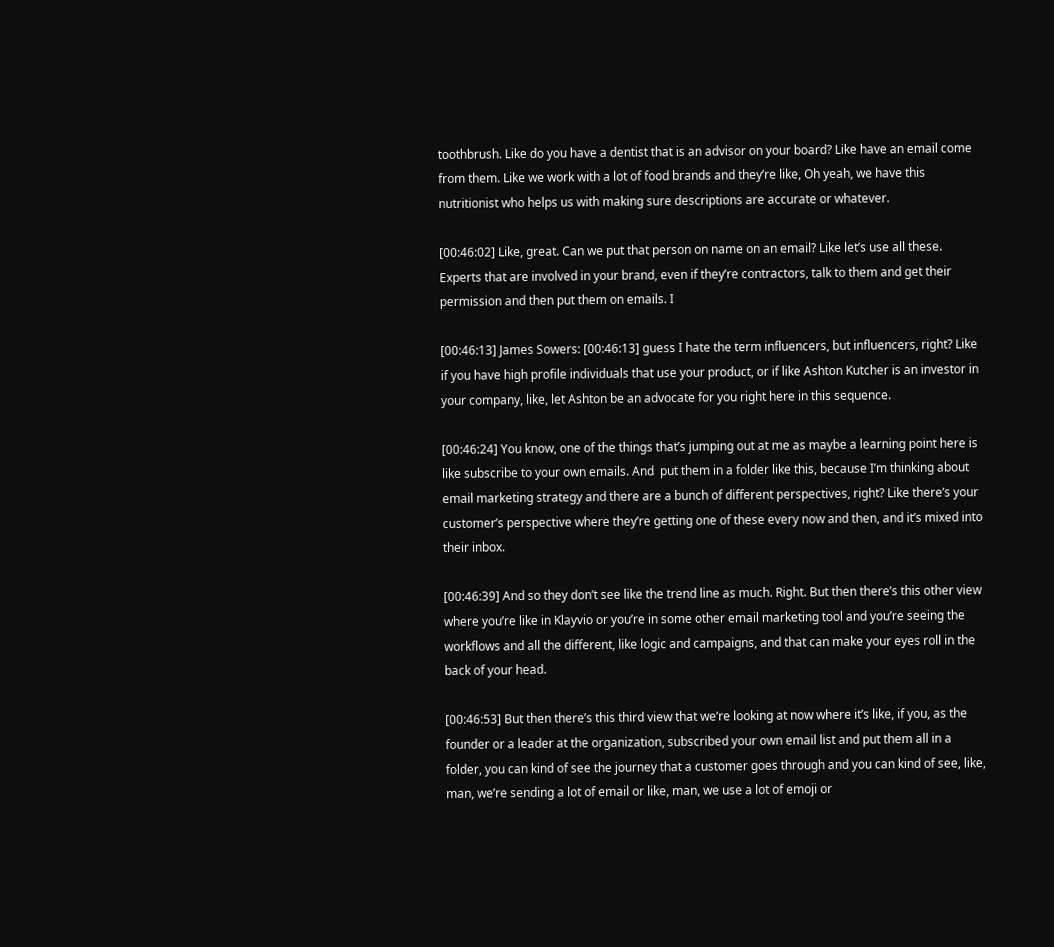toothbrush. Like do you have a dentist that is an advisor on your board? Like have an email come from them. Like we work with a lot of food brands and they’re like, Oh yeah, we have this nutritionist who helps us with making sure descriptions are accurate or whatever.

[00:46:02] Like, great. Can we put that person on name on an email? Like let’s use all these. Experts that are involved in your brand, even if they’re contractors, talk to them and get their permission and then put them on emails. I

[00:46:13] James Sowers: [00:46:13] guess I hate the term influencers, but influencers, right? Like if you have high profile individuals that use your product, or if like Ashton Kutcher is an investor in your company, like, let Ashton be an advocate for you right here in this sequence.

[00:46:24] You know, one of the things that’s jumping out at me as maybe a learning point here is like subscribe to your own emails. And  put them in a folder like this, because I’m thinking about email marketing strategy and there are a bunch of different perspectives, right? Like there’s your customer’s perspective where they’re getting one of these every now and then, and it’s mixed into their inbox.

[00:46:39] And so they don’t see like the trend line as much. Right. But then there’s this other view where you’re like in Klayvio or you’re in some other email marketing tool and you’re seeing the workflows and all the different, like logic and campaigns, and that can make your eyes roll in the back of your head.

[00:46:53] But then there’s this third view that we’re looking at now where it’s like, if you, as the founder or a leader at the organization, subscribed your own email list and put them all in a folder, you can kind of see the journey that a customer goes through and you can kind of see, like, man, we’re sending a lot of email or like, man, we use a lot of emoji or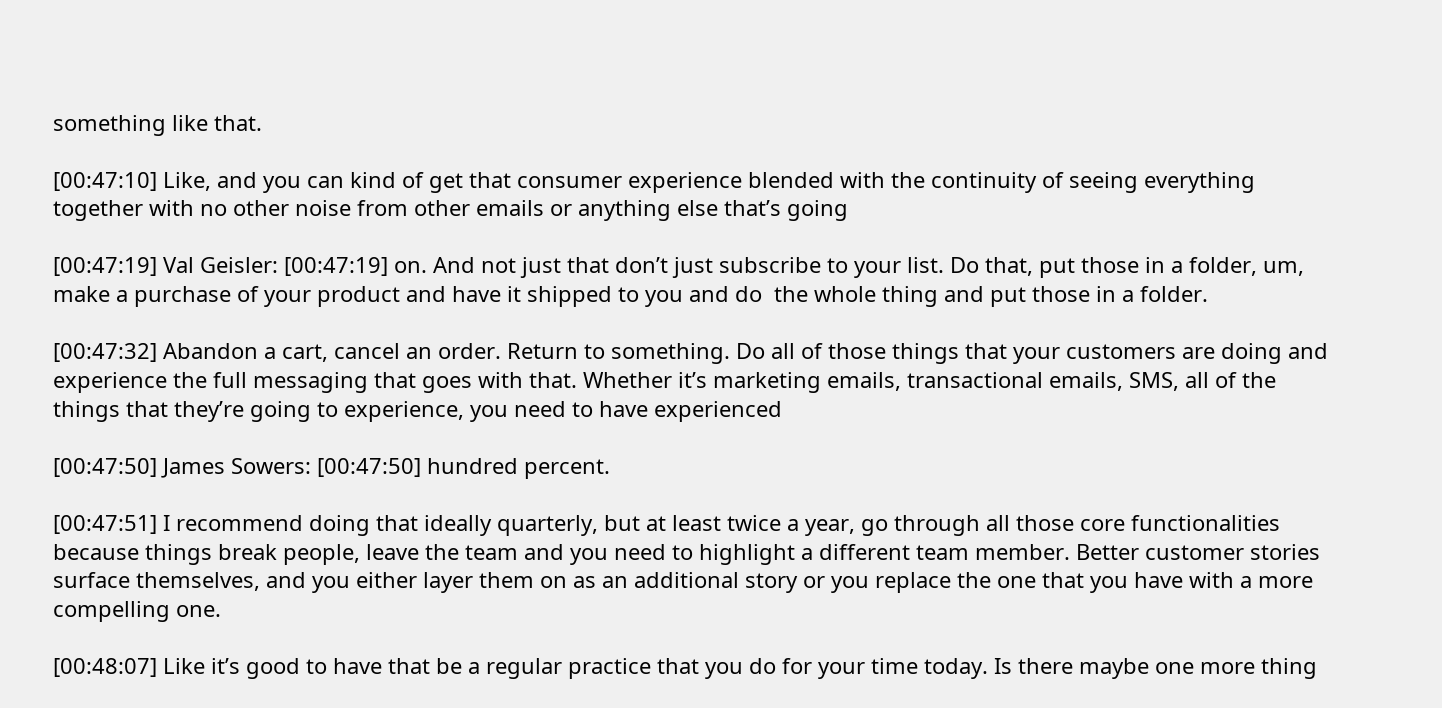something like that.

[00:47:10] Like, and you can kind of get that consumer experience blended with the continuity of seeing everything together with no other noise from other emails or anything else that’s going

[00:47:19] Val Geisler: [00:47:19] on. And not just that don’t just subscribe to your list. Do that, put those in a folder, um, make a purchase of your product and have it shipped to you and do  the whole thing and put those in a folder.

[00:47:32] Abandon a cart, cancel an order. Return to something. Do all of those things that your customers are doing and experience the full messaging that goes with that. Whether it’s marketing emails, transactional emails, SMS, all of the things that they’re going to experience, you need to have experienced

[00:47:50] James Sowers: [00:47:50] hundred percent.

[00:47:51] I recommend doing that ideally quarterly, but at least twice a year, go through all those core functionalities because things break people, leave the team and you need to highlight a different team member. Better customer stories surface themselves, and you either layer them on as an additional story or you replace the one that you have with a more compelling one.

[00:48:07] Like it’s good to have that be a regular practice that you do for your time today. Is there maybe one more thing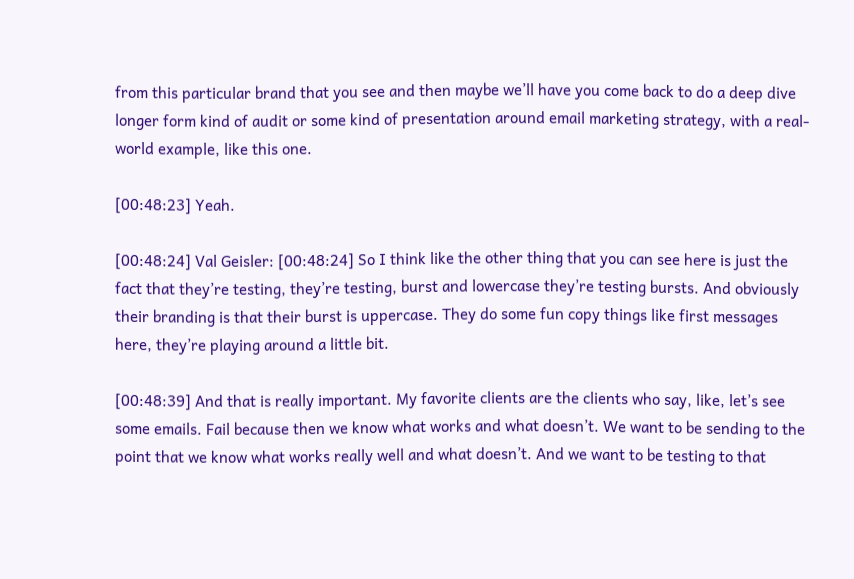from this particular brand that you see and then maybe we’ll have you come back to do a deep dive longer form kind of audit or some kind of presentation around email marketing strategy, with a real-world example, like this one.

[00:48:23] Yeah.

[00:48:24] Val Geisler: [00:48:24] So I think like the other thing that you can see here is just the fact that they’re testing, they’re testing, burst and lowercase they’re testing bursts. And obviously their branding is that their burst is uppercase. They do some fun copy things like first messages here, they’re playing around a little bit.

[00:48:39] And that is really important. My favorite clients are the clients who say, like, let’s see some emails. Fail because then we know what works and what doesn’t. We want to be sending to the point that we know what works really well and what doesn’t. And we want to be testing to that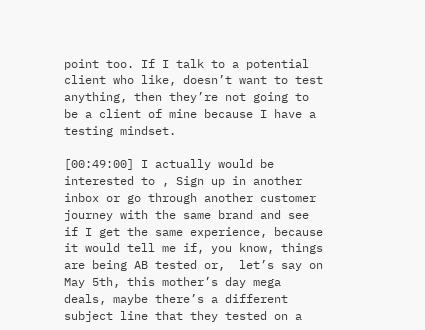point too. If I talk to a potential client who like, doesn’t want to test anything, then they’re not going to be a client of mine because I have a testing mindset.

[00:49:00] I actually would be interested to , Sign up in another inbox or go through another customer journey with the same brand and see if I get the same experience, because it would tell me if, you know, things are being AB tested or,  let’s say on May 5th, this mother’s day mega deals, maybe there’s a different subject line that they tested on a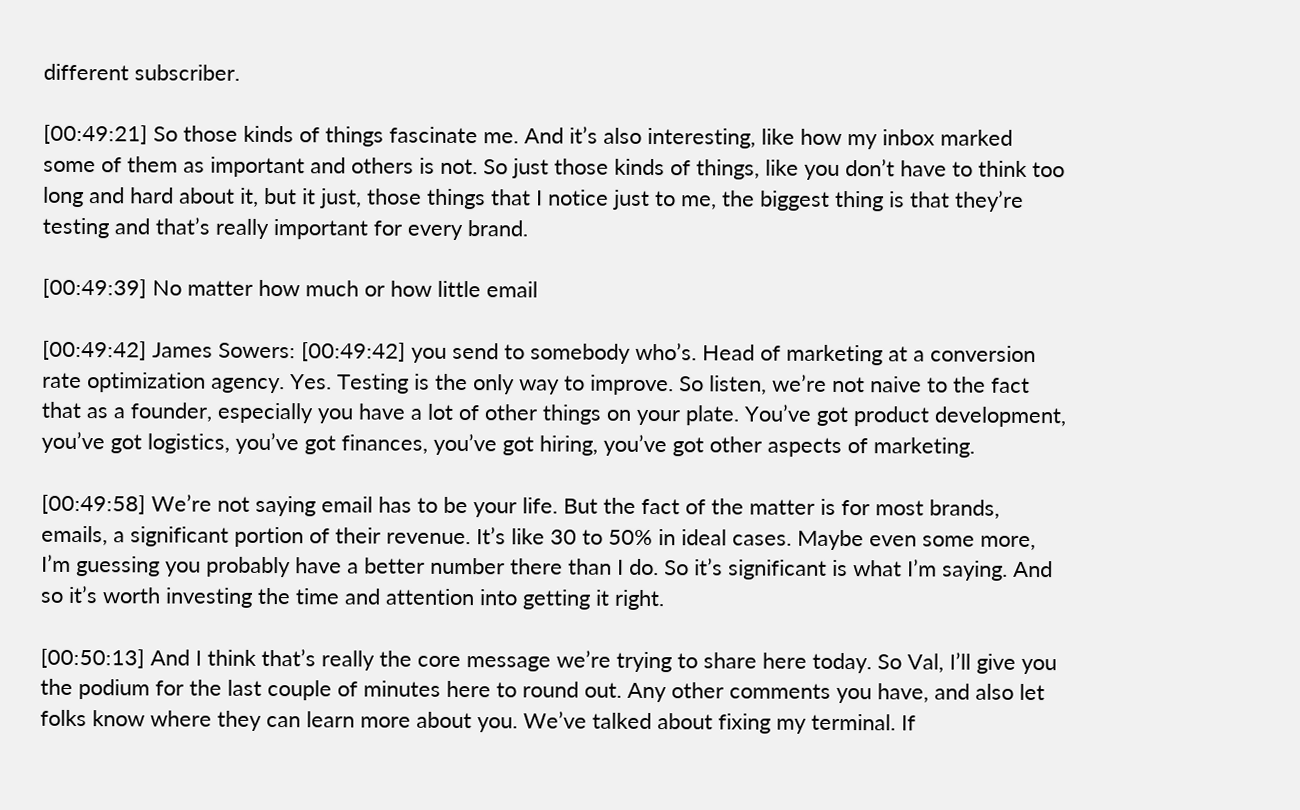different subscriber.

[00:49:21] So those kinds of things fascinate me. And it’s also interesting, like how my inbox marked some of them as important and others is not. So just those kinds of things, like you don’t have to think too long and hard about it, but it just, those things that I notice just to me, the biggest thing is that they’re testing and that’s really important for every brand.

[00:49:39] No matter how much or how little email

[00:49:42] James Sowers: [00:49:42] you send to somebody who’s. Head of marketing at a conversion rate optimization agency. Yes. Testing is the only way to improve. So listen, we’re not naive to the fact that as a founder, especially you have a lot of other things on your plate. You’ve got product development, you’ve got logistics, you’ve got finances, you’ve got hiring, you’ve got other aspects of marketing.

[00:49:58] We’re not saying email has to be your life. But the fact of the matter is for most brands, emails, a significant portion of their revenue. It’s like 30 to 50% in ideal cases. Maybe even some more, I’m guessing you probably have a better number there than I do. So it’s significant is what I’m saying. And so it’s worth investing the time and attention into getting it right.

[00:50:13] And I think that’s really the core message we’re trying to share here today. So Val, I’ll give you the podium for the last couple of minutes here to round out. Any other comments you have, and also let folks know where they can learn more about you. We’ve talked about fixing my terminal. If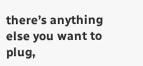there’s anything else you want to plug,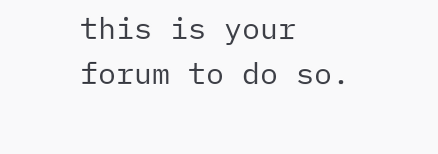this is your forum to do so.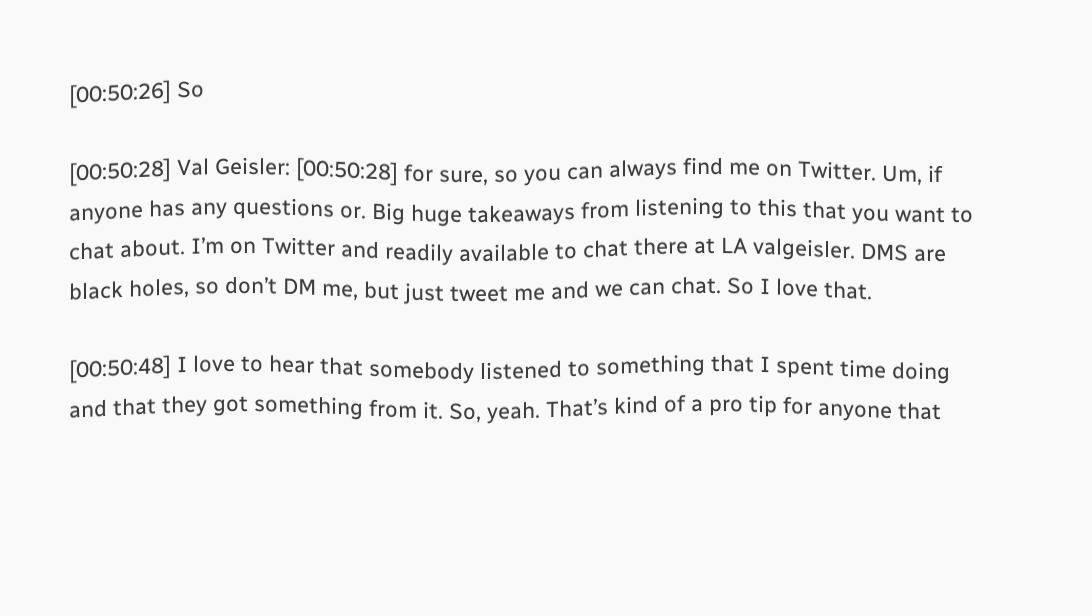[00:50:26] So

[00:50:28] Val Geisler: [00:50:28] for sure, so you can always find me on Twitter. Um, if anyone has any questions or. Big huge takeaways from listening to this that you want to chat about. I’m on Twitter and readily available to chat there at LA valgeisler. DMS are black holes, so don’t DM me, but just tweet me and we can chat. So I love that.

[00:50:48] I love to hear that somebody listened to something that I spent time doing and that they got something from it. So, yeah. That’s kind of a pro tip for anyone that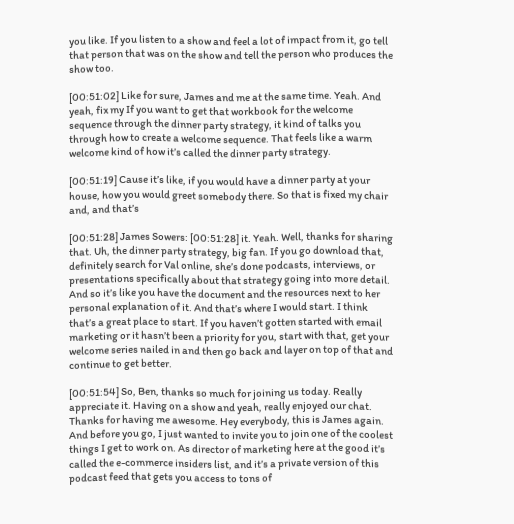you like. If you listen to a show and feel a lot of impact from it, go tell that person that was on the show and tell the person who produces the show too.

[00:51:02] Like for sure, James and me at the same time. Yeah. And yeah, fix my If you want to get that workbook for the welcome sequence through the dinner party strategy, it kind of talks you through how to create a welcome sequence. That feels like a warm welcome kind of how it’s called the dinner party strategy.

[00:51:19] Cause it’s like, if you would have a dinner party at your house, how you would greet somebody there. So that is fixed my chair and, and that’s

[00:51:28] James Sowers: [00:51:28] it. Yeah. Well, thanks for sharing that. Uh, the dinner party strategy, big fan. If you go download that, definitely search for Val online, she’s done podcasts, interviews, or presentations specifically about that strategy going into more detail. And so it’s like you have the document and the resources next to her personal explanation of it. And that’s where I would start. I think that’s a great place to start. If you haven’t gotten started with email marketing or it hasn’t been a priority for you, start with that, get your welcome series nailed in and then go back and layer on top of that and continue to get better.

[00:51:54] So, Ben, thanks so much for joining us today. Really appreciate it. Having on a show and yeah, really enjoyed our chat. Thanks for having me awesome. Hey everybody, this is James again. And before you go, I just wanted to invite you to join one of the coolest things I get to work on. As director of marketing here at the good it’s called the e-commerce insiders list, and it’s a private version of this podcast feed that gets you access to tons of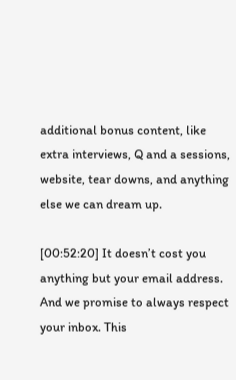additional bonus content, like extra interviews, Q and a sessions, website, tear downs, and anything else we can dream up.

[00:52:20] It doesn’t cost you anything but your email address. And we promise to always respect your inbox. This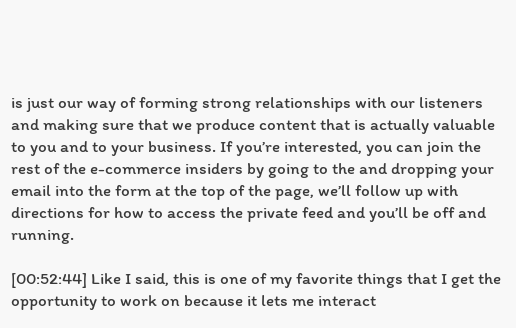is just our way of forming strong relationships with our listeners and making sure that we produce content that is actually valuable to you and to your business. If you’re interested, you can join the rest of the e-commerce insiders by going to the and dropping your email into the form at the top of the page, we’ll follow up with directions for how to access the private feed and you’ll be off and running.

[00:52:44] Like I said, this is one of my favorite things that I get the opportunity to work on because it lets me interact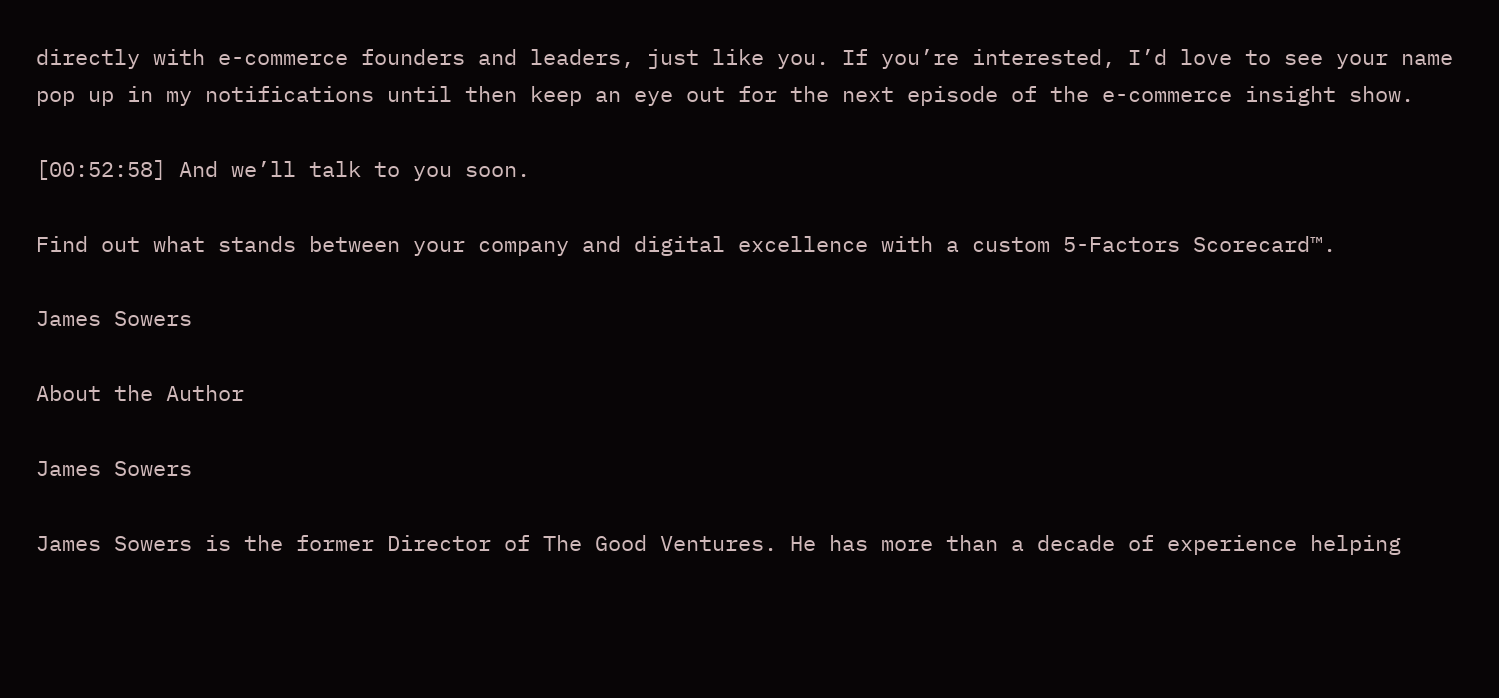directly with e-commerce founders and leaders, just like you. If you’re interested, I’d love to see your name pop up in my notifications until then keep an eye out for the next episode of the e-commerce insight show.

[00:52:58] And we’ll talk to you soon.

Find out what stands between your company and digital excellence with a custom 5-Factors Scorecard™.

James Sowers

About the Author

James Sowers

James Sowers is the former Director of The Good Ventures. He has more than a decade of experience helping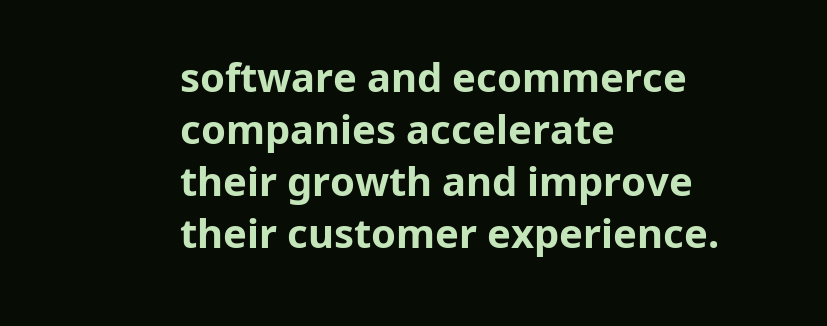software and ecommerce companies accelerate their growth and improve their customer experience.